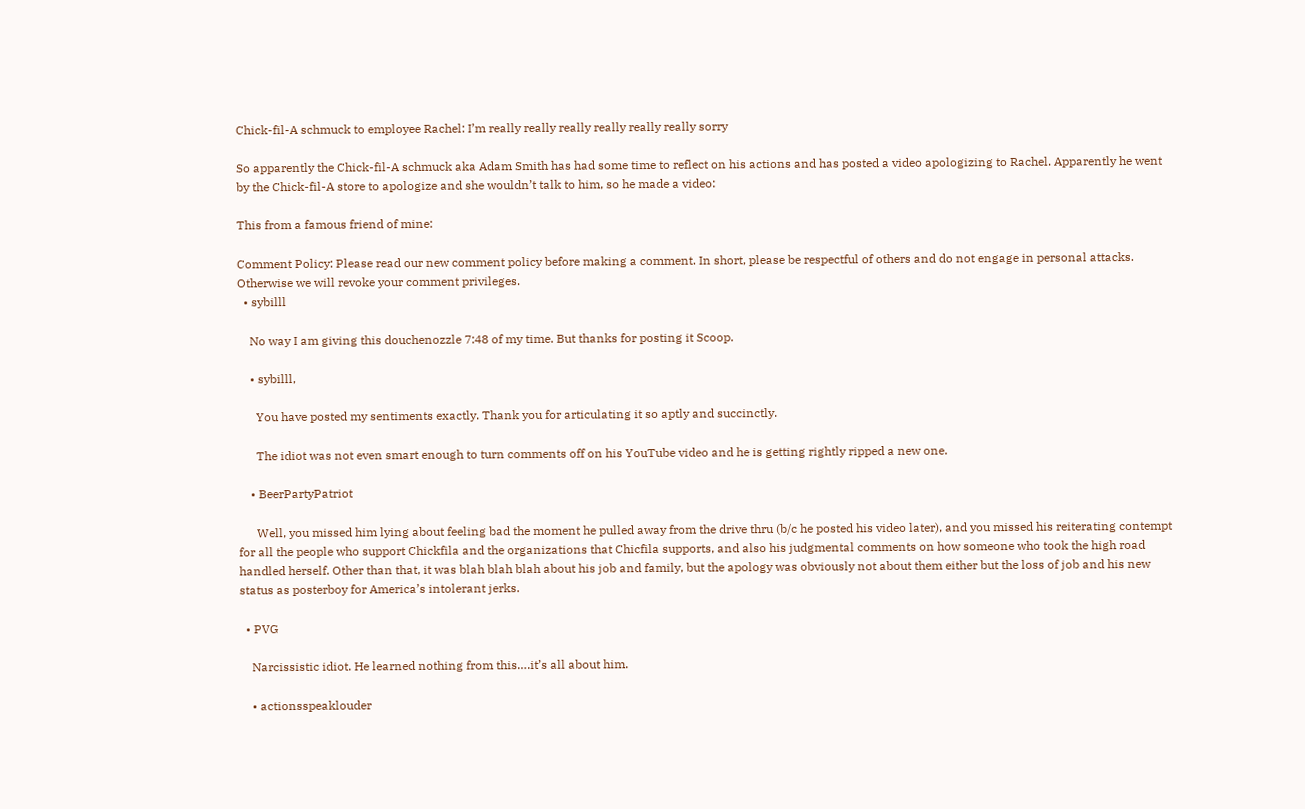Chick-fil-A schmuck to employee Rachel: I’m really really really really really really sorry

So apparently the Chick-fil-A schmuck aka Adam Smith has had some time to reflect on his actions and has posted a video apologizing to Rachel. Apparently he went by the Chick-fil-A store to apologize and she wouldn’t talk to him, so he made a video:

This from a famous friend of mine:

Comment Policy: Please read our new comment policy before making a comment. In short, please be respectful of others and do not engage in personal attacks. Otherwise we will revoke your comment privileges.
  • sybilll

    No way I am giving this douchenozzle 7:48 of my time. But thanks for posting it Scoop.

    • sybilll,

      You have posted my sentiments exactly. Thank you for articulating it so aptly and succinctly.

      The idiot was not even smart enough to turn comments off on his YouTube video and he is getting rightly ripped a new one.

    • BeerPartyPatriot

      Well, you missed him lying about feeling bad the moment he pulled away from the drive thru (b/c he posted his video later), and you missed his reiterating contempt for all the people who support Chickfila and the organizations that Chicfila supports, and also his judgmental comments on how someone who took the high road handled herself. Other than that, it was blah blah blah about his job and family, but the apology was obviously not about them either but the loss of job and his new status as posterboy for America’s intolerant jerks.

  • PVG

    Narcissistic idiot. He learned nothing from this….it’s all about him.

    • actionsspeaklouder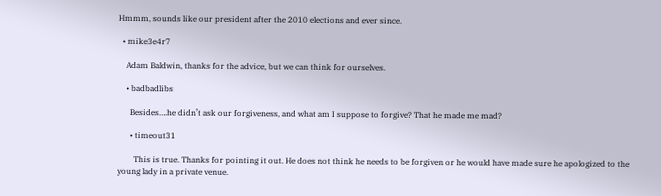Hmmm, sounds like our president after the 2010 elections and ever since.

  • mike3e4r7

    Adam Baldwin, thanks for the advice, but we can think for ourselves.

    • badbadlibs

      Besides….he didn’t ask our forgiveness, and what am I suppose to forgive? That he made me mad?

      • timeout31

        This is true. Thanks for pointing it out. He does not think he needs to be forgiven or he would have made sure he apologized to the young lady in a private venue.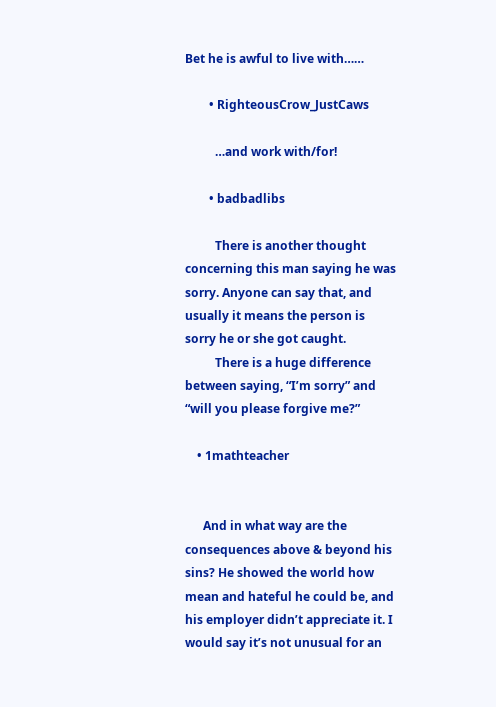Bet he is awful to live with……

        • RighteousCrow_JustCaws

          …and work with/for!

        • badbadlibs

          There is another thought concerning this man saying he was sorry. Anyone can say that, and usually it means the person is sorry he or she got caught.
          There is a huge difference between saying, “I’m sorry” and “will you please forgive me?”

    • 1mathteacher


      And in what way are the consequences above & beyond his sins? He showed the world how mean and hateful he could be, and his employer didn’t appreciate it. I would say it’s not unusual for an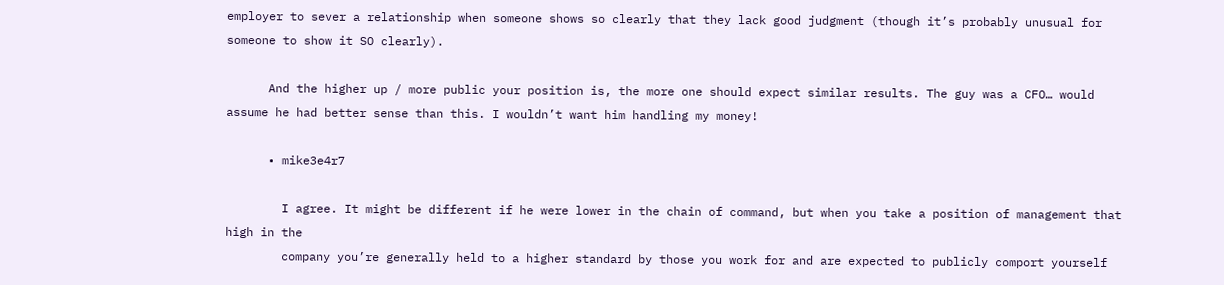employer to sever a relationship when someone shows so clearly that they lack good judgment (though it’s probably unusual for someone to show it SO clearly).

      And the higher up / more public your position is, the more one should expect similar results. The guy was a CFO… would assume he had better sense than this. I wouldn’t want him handling my money!

      • mike3e4r7

        I agree. It might be different if he were lower in the chain of command, but when you take a position of management that high in the
        company you’re generally held to a higher standard by those you work for and are expected to publicly comport yourself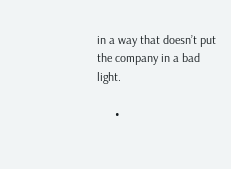in a way that doesn’t put the company in a bad light.

      •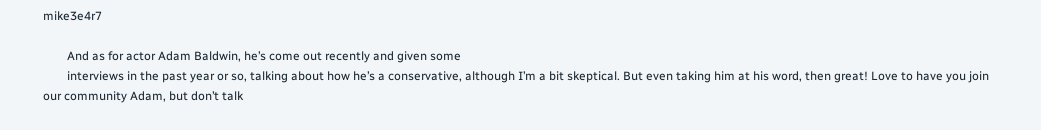mike3e4r7

        And as for actor Adam Baldwin, he’s come out recently and given some
        interviews in the past year or so, talking about how he’s a conservative, although I’m a bit skeptical. But even taking him at his word, then great! Love to have you join our community Adam, but don’t talk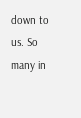down to us. So many in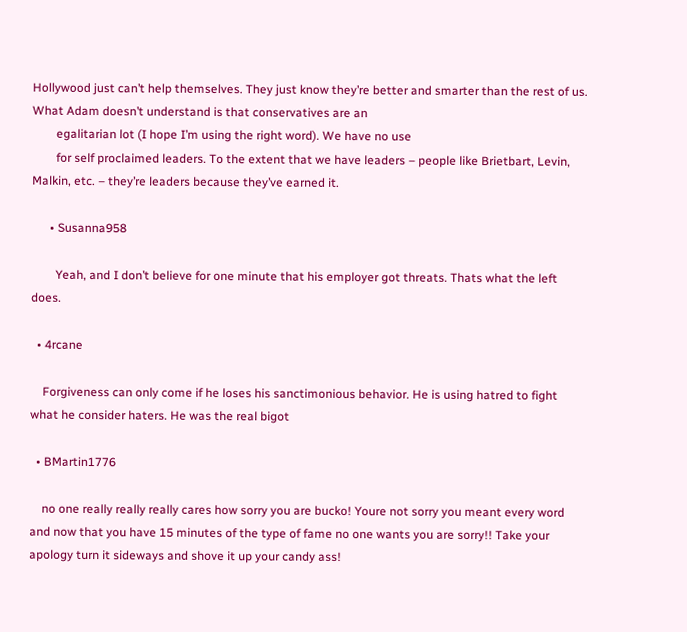Hollywood just can’t help themselves. They just know they’re better and smarter than the rest of us. What Adam doesn’t understand is that conservatives are an
        egalitarian lot (I hope I’m using the right word). We have no use
        for self proclaimed leaders. To the extent that we have leaders – people like Brietbart, Levin, Malkin, etc. – they’re leaders because they’ve earned it.

      • Susanna958

        Yeah, and I don’t believe for one minute that his employer got threats. Thats what the left does.

  • 4rcane

    Forgiveness can only come if he loses his sanctimonious behavior. He is using hatred to fight what he consider haters. He was the real bigot

  • BMartin1776

    no one really really really cares how sorry you are bucko! Youre not sorry you meant every word and now that you have 15 minutes of the type of fame no one wants you are sorry!! Take your apology turn it sideways and shove it up your candy ass!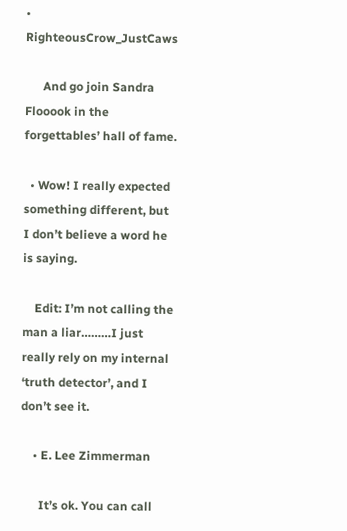• RighteousCrow_JustCaws

      And go join Sandra Flooook in the forgettables’ hall of fame.

  • Wow! I really expected something different, but I don’t believe a word he is saying.

    Edit: I’m not calling the man a liar………I just really rely on my internal ‘truth detector’, and I don’t see it.

    • E. Lee Zimmerman

      It’s ok. You can call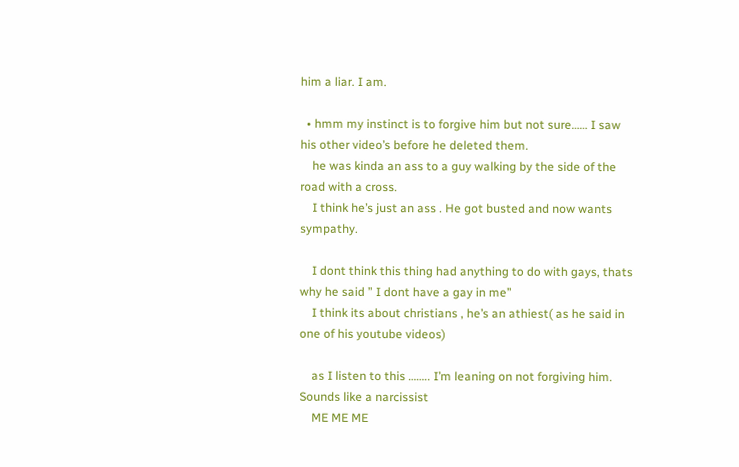him a liar. I am.

  • hmm my instinct is to forgive him but not sure…… I saw his other video’s before he deleted them.
    he was kinda an ass to a guy walking by the side of the road with a cross.
    I think he’s just an ass . He got busted and now wants sympathy.

    I dont think this thing had anything to do with gays, thats why he said ” I dont have a gay in me”
    I think its about christians , he’s an athiest( as he said in one of his youtube videos)

    as I listen to this …….. I’m leaning on not forgiving him. Sounds like a narcissist
    ME ME ME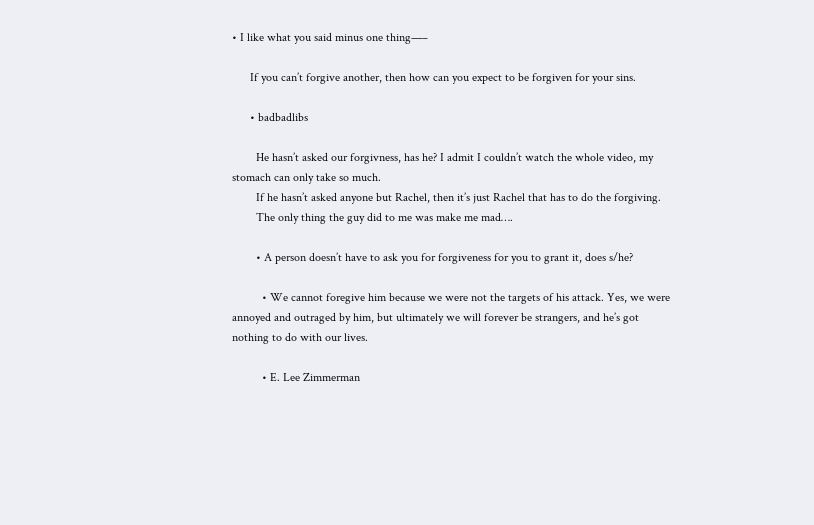• I like what you said minus one thing—–

      If you can’t forgive another, then how can you expect to be forgiven for your sins.

      • badbadlibs

        He hasn’t asked our forgivness, has he? I admit I couldn’t watch the whole video, my stomach can only take so much.
        If he hasn’t asked anyone but Rachel, then it’s just Rachel that has to do the forgiving.
        The only thing the guy did to me was make me mad….

        • A person doesn’t have to ask you for forgiveness for you to grant it, does s/he?

          • We cannot foregive him because we were not the targets of his attack. Yes, we were annoyed and outraged by him, but ultimately we will forever be strangers, and he’s got nothing to do with our lives.

          • E. Lee Zimmerman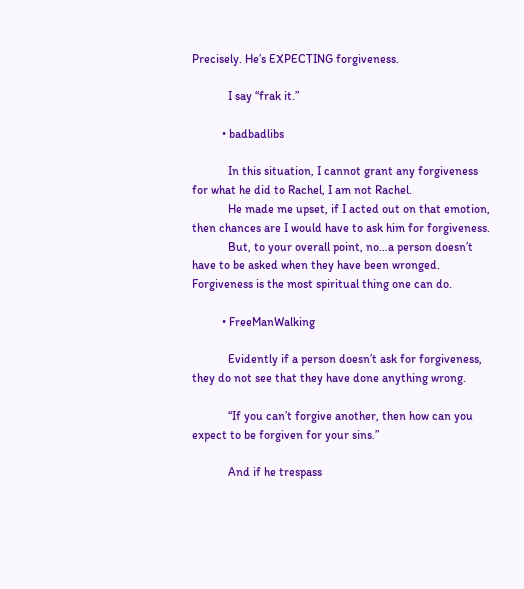Precisely. He’s EXPECTING forgiveness.

            I say “frak it.”

          • badbadlibs

            In this situation, I cannot grant any forgiveness for what he did to Rachel, I am not Rachel.
            He made me upset, if I acted out on that emotion, then chances are I would have to ask him for forgiveness.
            But, to your overall point, no…a person doesn’t have to be asked when they have been wronged. Forgiveness is the most spiritual thing one can do.

          • FreeManWalking

            Evidently if a person doesn’t ask for forgiveness, they do not see that they have done anything wrong.

            “If you can’t forgive another, then how can you expect to be forgiven for your sins.”

            And if he trespass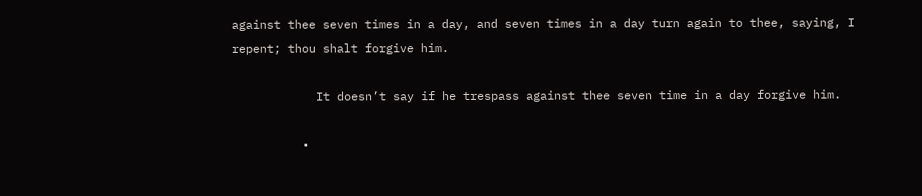against thee seven times in a day, and seven times in a day turn again to thee, saying, I repent; thou shalt forgive him.

            It doesn’t say if he trespass against thee seven time in a day forgive him.

          •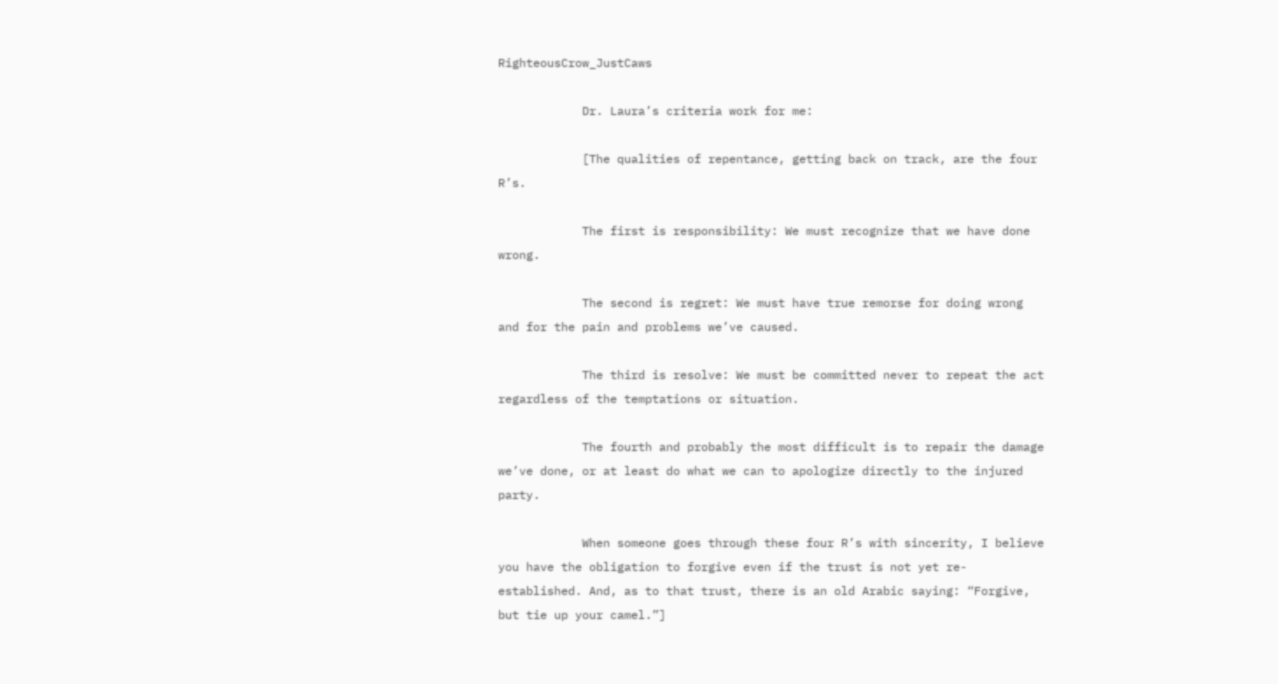RighteousCrow_JustCaws

            Dr. Laura’s criteria work for me:

            [The qualities of repentance, getting back on track, are the four R’s.

            The first is responsibility: We must recognize that we have done wrong.

            The second is regret: We must have true remorse for doing wrong and for the pain and problems we’ve caused.

            The third is resolve: We must be committed never to repeat the act regardless of the temptations or situation.

            The fourth and probably the most difficult is to repair the damage we’ve done, or at least do what we can to apologize directly to the injured party.

            When someone goes through these four R’s with sincerity, I believe you have the obligation to forgive even if the trust is not yet re-established. And, as to that trust, there is an old Arabic saying: “Forgive, but tie up your camel.”]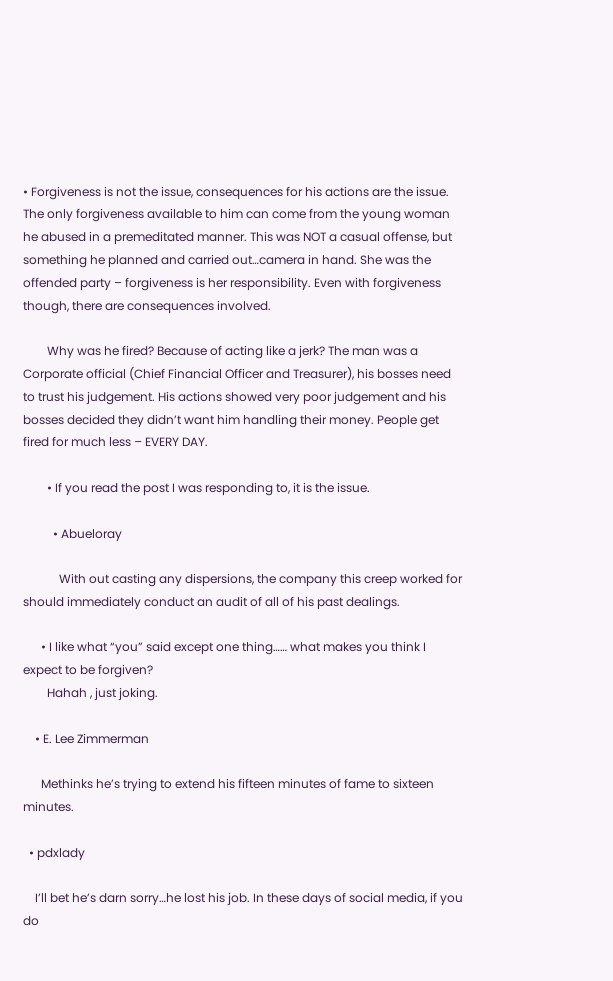• Forgiveness is not the issue, consequences for his actions are the issue. The only forgiveness available to him can come from the young woman he abused in a premeditated manner. This was NOT a casual offense, but something he planned and carried out…camera in hand. She was the offended party – forgiveness is her responsibility. Even with forgiveness though, there are consequences involved.

        Why was he fired? Because of acting like a jerk? The man was a Corporate official (Chief Financial Officer and Treasurer), his bosses need to trust his judgement. His actions showed very poor judgement and his bosses decided they didn’t want him handling their money. People get fired for much less – EVERY DAY.

        • If you read the post I was responding to, it is the issue.

          • Abueloray

            With out casting any dispersions, the company this creep worked for should immediately conduct an audit of all of his past dealings.

      • I like what “you” said except one thing…… what makes you think I expect to be forgiven?
        Hahah , just joking.

    • E. Lee Zimmerman

      Methinks he’s trying to extend his fifteen minutes of fame to sixteen minutes.

  • pdxlady

    I’ll bet he’s darn sorry…he lost his job. In these days of social media, if you do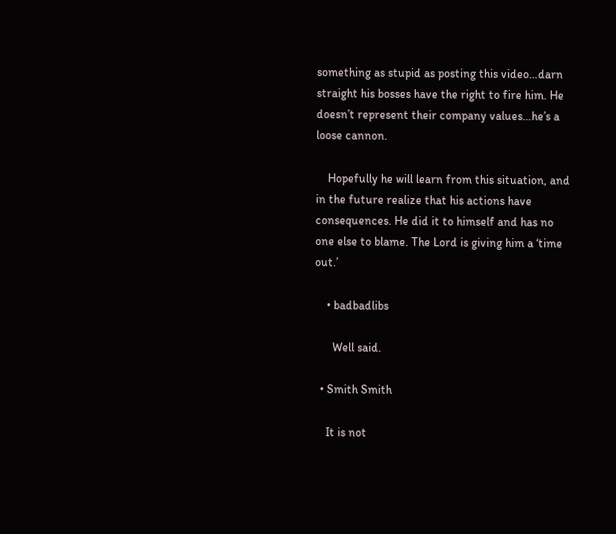something as stupid as posting this video…darn straight his bosses have the right to fire him. He doesn’t represent their company values…he’s a loose cannon.

    Hopefully he will learn from this situation, and in the future realize that his actions have consequences. He did it to himself and has no one else to blame. The Lord is giving him a ‘time out.’

    • badbadlibs

      Well said.

  • Smith Smith

    It is not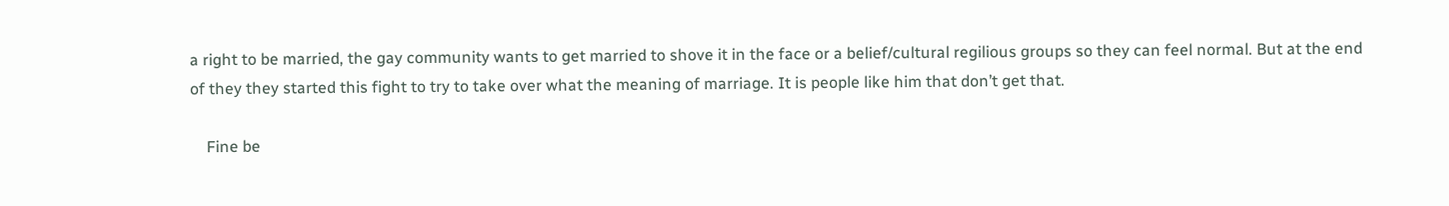a right to be married, the gay community wants to get married to shove it in the face or a belief/cultural regilious groups so they can feel normal. But at the end of they they started this fight to try to take over what the meaning of marriage. It is people like him that don’t get that.

    Fine be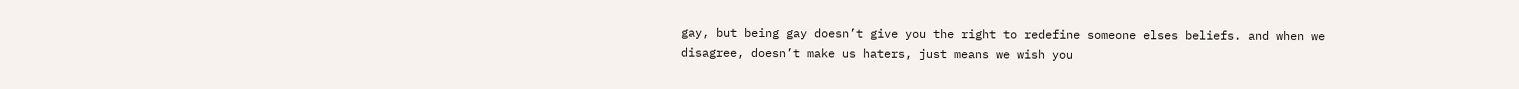gay, but being gay doesn’t give you the right to redefine someone elses beliefs. and when we disagree, doesn’t make us haters, just means we wish you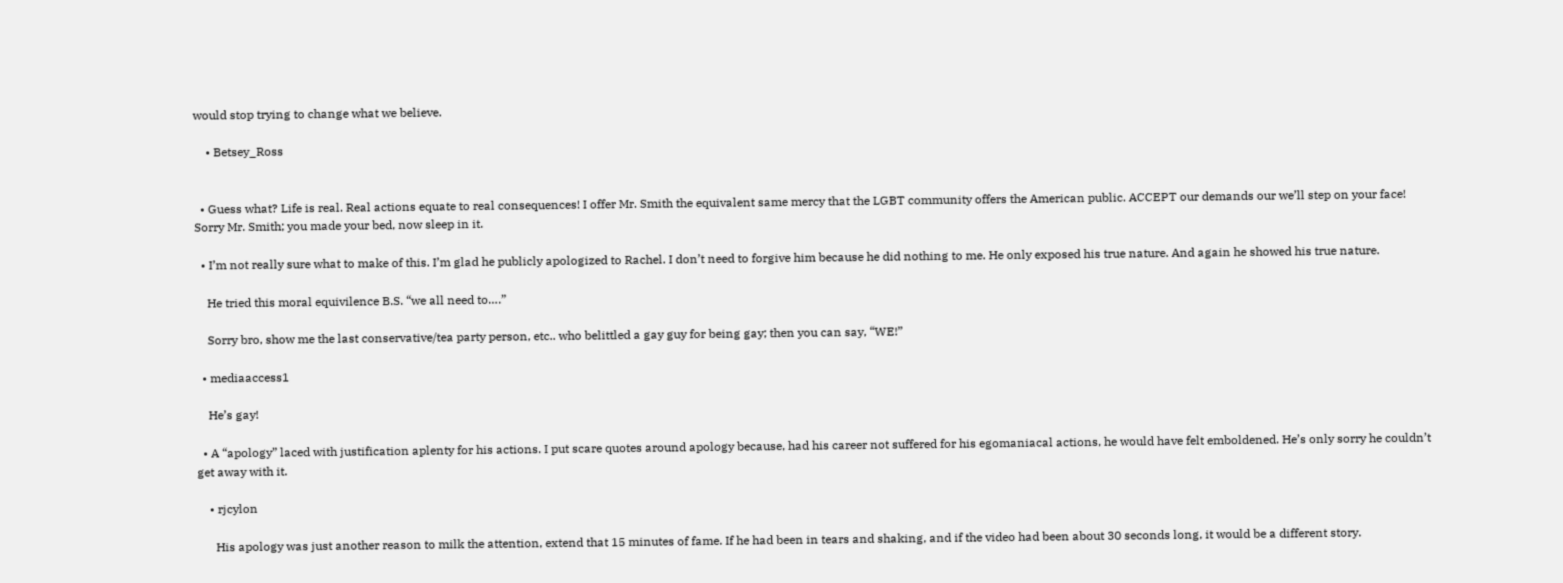would stop trying to change what we believe.

    • Betsey_Ross


  • Guess what? Life is real. Real actions equate to real consequences! I offer Mr. Smith the equivalent same mercy that the LGBT community offers the American public. ACCEPT our demands our we’ll step on your face! Sorry Mr. Smith; you made your bed, now sleep in it.

  • I’m not really sure what to make of this. I’m glad he publicly apologized to Rachel. I don’t need to forgive him because he did nothing to me. He only exposed his true nature. And again he showed his true nature.

    He tried this moral equivilence B.S. “we all need to….”

    Sorry bro, show me the last conservative/tea party person, etc.. who belittled a gay guy for being gay; then you can say, “WE!”

  • mediaaccess1

    He’s gay!

  • A “apology” laced with justification aplenty for his actions. I put scare quotes around apology because, had his career not suffered for his egomaniacal actions, he would have felt emboldened. He’s only sorry he couldn’t get away with it.

    • rjcylon

      His apology was just another reason to milk the attention, extend that 15 minutes of fame. If he had been in tears and shaking, and if the video had been about 30 seconds long, it would be a different story.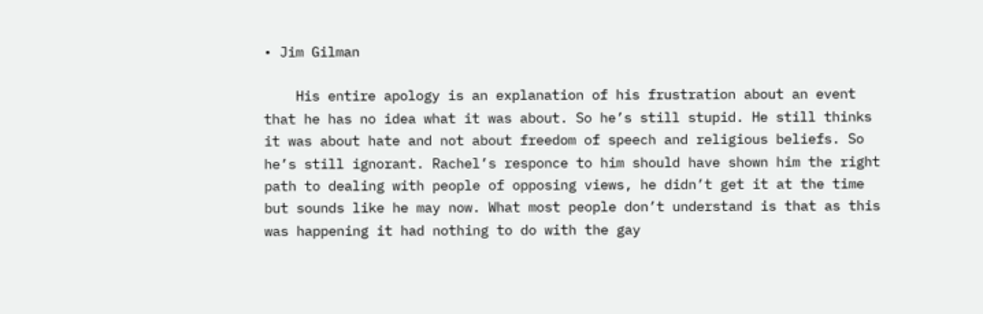• Jim Gilman

    His entire apology is an explanation of his frustration about an event that he has no idea what it was about. So he’s still stupid. He still thinks it was about hate and not about freedom of speech and religious beliefs. So he’s still ignorant. Rachel’s responce to him should have shown him the right path to dealing with people of opposing views, he didn’t get it at the time but sounds like he may now. What most people don’t understand is that as this was happening it had nothing to do with the gay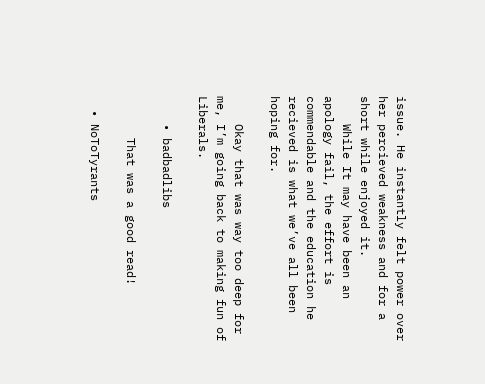issue. He instantly felt power over her percieved weakness and for a short while enjoyed it.
    While It may have been an apology fail, the effort is commendable and the education he recieved is what we’ve all been hoping for.

    Okay that was way too deep for me, I’m going back to making fun of Liberals.

    • badbadlibs

      That was a good read!

  • NoToTyrants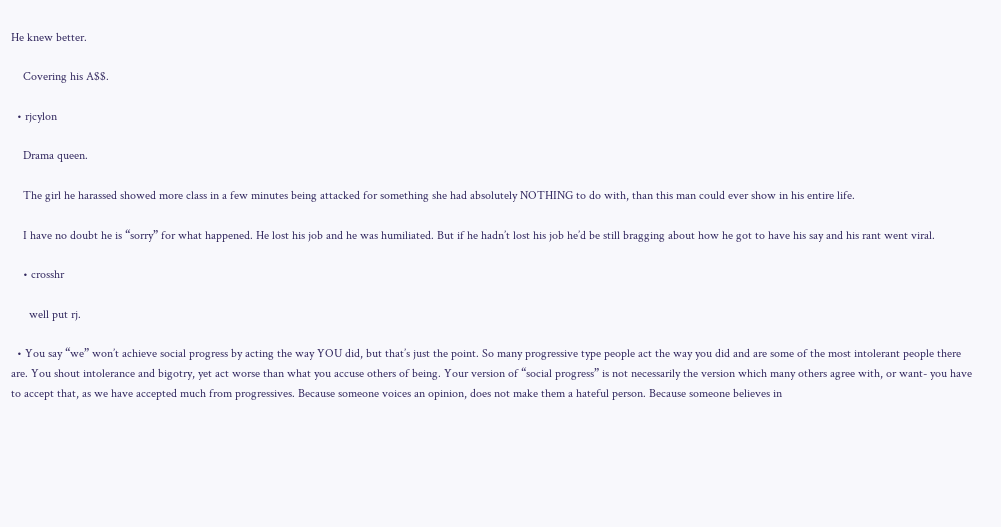He knew better.

    Covering his A$$.

  • rjcylon

    Drama queen.

    The girl he harassed showed more class in a few minutes being attacked for something she had absolutely NOTHING to do with, than this man could ever show in his entire life.

    I have no doubt he is “sorry” for what happened. He lost his job and he was humiliated. But if he hadn’t lost his job he’d be still bragging about how he got to have his say and his rant went viral.

    • crosshr

      well put rj.

  • You say “we” won’t achieve social progress by acting the way YOU did, but that’s just the point. So many progressive type people act the way you did and are some of the most intolerant people there are. You shout intolerance and bigotry, yet act worse than what you accuse others of being. Your version of “social progress” is not necessarily the version which many others agree with, or want- you have to accept that, as we have accepted much from progressives. Because someone voices an opinion, does not make them a hateful person. Because someone believes in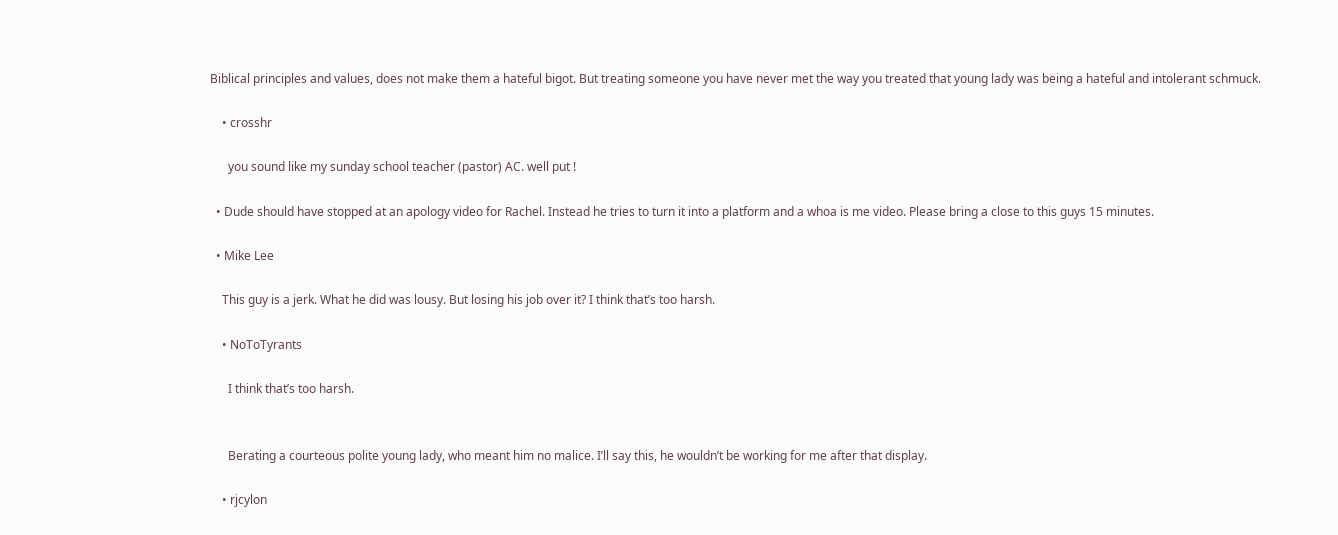Biblical principles and values, does not make them a hateful bigot. But treating someone you have never met the way you treated that young lady was being a hateful and intolerant schmuck.

    • crosshr

      you sound like my sunday school teacher (pastor) AC. well put !

  • Dude should have stopped at an apology video for Rachel. Instead he tries to turn it into a platform and a whoa is me video. Please bring a close to this guys 15 minutes.

  • Mike Lee

    This guy is a jerk. What he did was lousy. But losing his job over it? I think that’s too harsh.

    • NoToTyrants

      I think that’s too harsh.


      Berating a courteous polite young lady, who meant him no malice. I’ll say this, he wouldn’t be working for me after that display.

    • rjcylon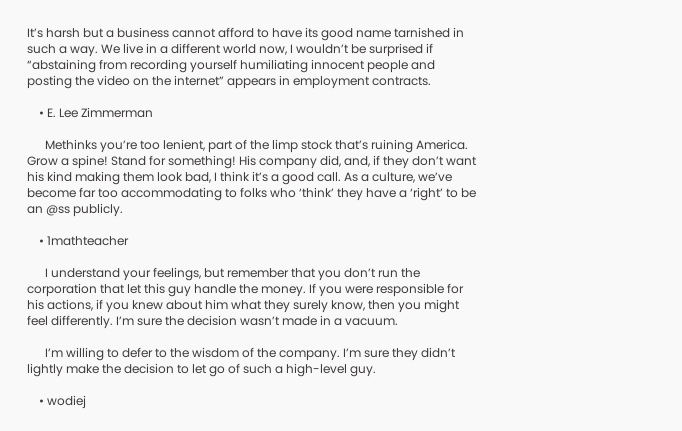It’s harsh but a business cannot afford to have its good name tarnished in such a way. We live in a different world now, I wouldn’t be surprised if “abstaining from recording yourself humiliating innocent people and posting the video on the internet” appears in employment contracts.

    • E. Lee Zimmerman

      Methinks you’re too lenient, part of the limp stock that’s ruining America. Grow a spine! Stand for something! His company did, and, if they don’t want his kind making them look bad, I think it’s a good call. As a culture, we’ve become far too accommodating to folks who ‘think’ they have a ‘right’ to be an @ss publicly.

    • 1mathteacher

      I understand your feelings, but remember that you don’t run the corporation that let this guy handle the money. If you were responsible for his actions, if you knew about him what they surely know, then you might feel differently. I’m sure the decision wasn’t made in a vacuum.

      I’m willing to defer to the wisdom of the company. I’m sure they didn’t lightly make the decision to let go of such a high-level guy.

    • wodiej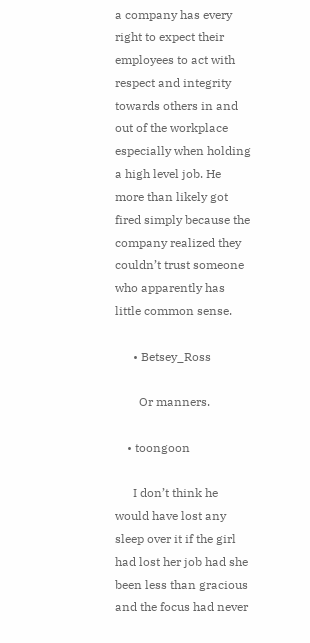a company has every right to expect their employees to act with respect and integrity towards others in and out of the workplace especially when holding a high level job. He more than likely got fired simply because the company realized they couldn’t trust someone who apparently has little common sense.

      • Betsey_Ross

        Or manners.

    • toongoon

      I don’t think he would have lost any sleep over it if the girl had lost her job had she been less than gracious and the focus had never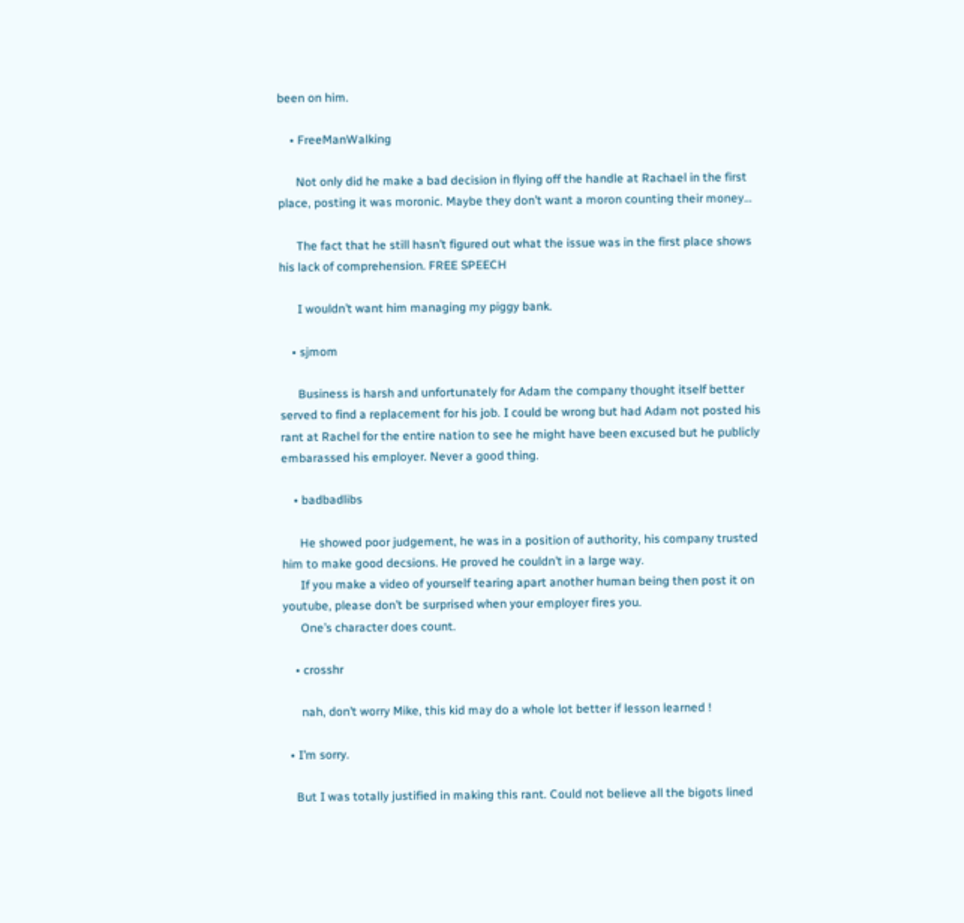been on him.

    • FreeManWalking

      Not only did he make a bad decision in flying off the handle at Rachael in the first place, posting it was moronic. Maybe they don’t want a moron counting their money…

      The fact that he still hasn’t figured out what the issue was in the first place shows his lack of comprehension. FREE SPEECH

      I wouldn’t want him managing my piggy bank.

    • sjmom

      Business is harsh and unfortunately for Adam the company thought itself better served to find a replacement for his job. I could be wrong but had Adam not posted his rant at Rachel for the entire nation to see he might have been excused but he publicly embarassed his employer. Never a good thing.

    • badbadlibs

      He showed poor judgement, he was in a position of authority, his company trusted him to make good decsions. He proved he couldn’t in a large way.
      If you make a video of yourself tearing apart another human being then post it on youtube, please don’t be surprised when your employer fires you.
      One’s character does count.

    • crosshr

      nah, don’t worry Mike, this kid may do a whole lot better if lesson learned !

  • I’m sorry.

    But I was totally justified in making this rant. Could not believe all the bigots lined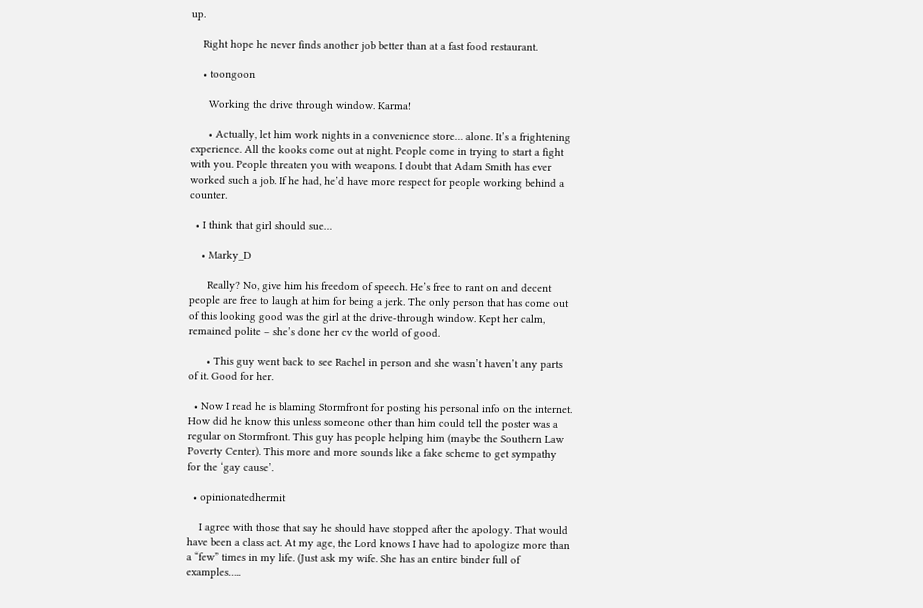up.

    Right hope he never finds another job better than at a fast food restaurant.

    • toongoon

      Working the drive through window. Karma!

      • Actually, let him work nights in a convenience store… alone. It’s a frightening experience. All the kooks come out at night. People come in trying to start a fight with you. People threaten you with weapons. I doubt that Adam Smith has ever worked such a job. If he had, he’d have more respect for people working behind a counter.

  • I think that girl should sue…

    • Marky_D

      Really? No, give him his freedom of speech. He’s free to rant on and decent people are free to laugh at him for being a jerk. The only person that has come out of this looking good was the girl at the drive-through window. Kept her calm, remained polite – she’s done her cv the world of good.

      • This guy went back to see Rachel in person and she wasn’t haven’t any parts of it. Good for her.

  • Now I read he is blaming Stormfront for posting his personal info on the internet. How did he know this unless someone other than him could tell the poster was a regular on Stormfront. This guy has people helping him (maybe the Southern Law Poverty Center). This more and more sounds like a fake scheme to get sympathy for the ‘gay cause’.

  • opinionatedhermit

    I agree with those that say he should have stopped after the apology. That would have been a class act. At my age, the Lord knows I have had to apologize more than a “few” times in my life. (Just ask my wife. She has an entire binder full of examples…..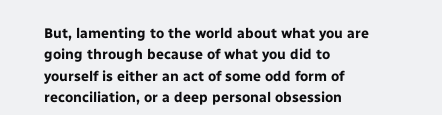But, lamenting to the world about what you are going through because of what you did to yourself is either an act of some odd form of reconciliation, or a deep personal obsession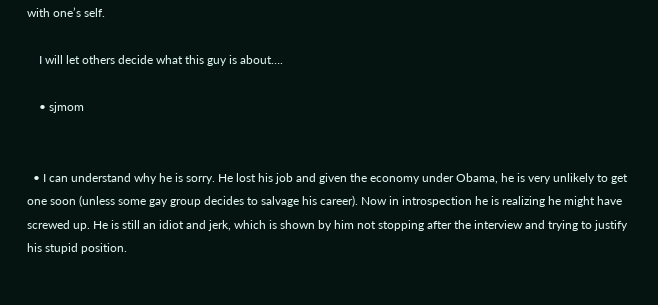with one’s self.

    I will let others decide what this guy is about….

    • sjmom


  • I can understand why he is sorry. He lost his job and given the economy under Obama, he is very unlikely to get one soon (unless some gay group decides to salvage his career). Now in introspection he is realizing he might have screwed up. He is still an idiot and jerk, which is shown by him not stopping after the interview and trying to justify his stupid position.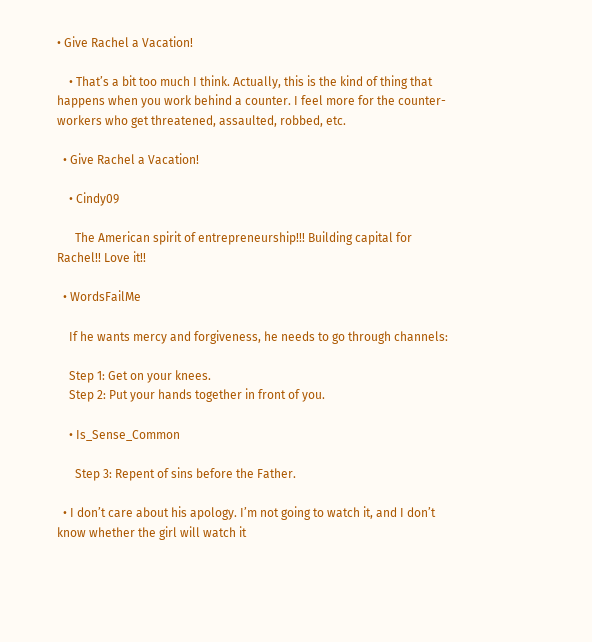• Give Rachel a Vacation!

    • That’s a bit too much I think. Actually, this is the kind of thing that happens when you work behind a counter. I feel more for the counter-workers who get threatened, assaulted, robbed, etc.

  • Give Rachel a Vacation!

    • Cindy09

      The American spirit of entrepreneurship!!! Building capital for Rachel!! Love it!!

  • WordsFailMe

    If he wants mercy and forgiveness, he needs to go through channels:

    Step 1: Get on your knees.
    Step 2: Put your hands together in front of you.

    • Is_Sense_Common

      Step 3: Repent of sins before the Father.

  • I don’t care about his apology. I’m not going to watch it, and I don’t know whether the girl will watch it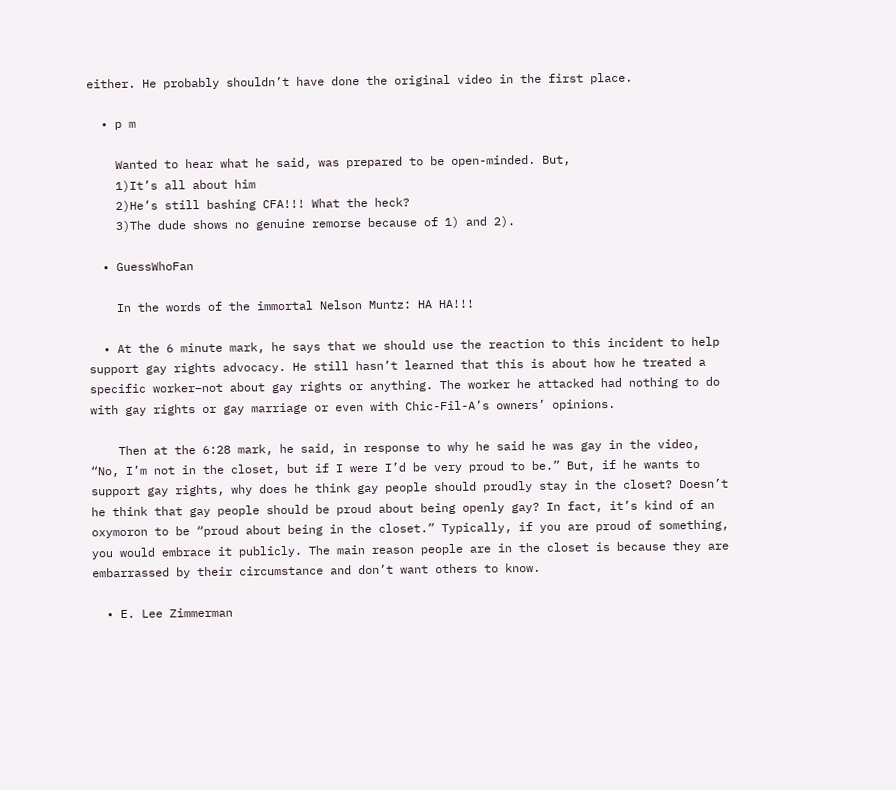either. He probably shouldn’t have done the original video in the first place.

  • p m

    Wanted to hear what he said, was prepared to be open-minded. But,
    1)It’s all about him
    2)He’s still bashing CFA!!! What the heck?
    3)The dude shows no genuine remorse because of 1) and 2).

  • GuessWhoFan

    In the words of the immortal Nelson Muntz: HA HA!!!

  • At the 6 minute mark, he says that we should use the reaction to this incident to help support gay rights advocacy. He still hasn’t learned that this is about how he treated a specific worker–not about gay rights or anything. The worker he attacked had nothing to do with gay rights or gay marriage or even with Chic-Fil-A’s owners’ opinions.

    Then at the 6:28 mark, he said, in response to why he said he was gay in the video, “No, I’m not in the closet, but if I were I’d be very proud to be.” But, if he wants to support gay rights, why does he think gay people should proudly stay in the closet? Doesn’t he think that gay people should be proud about being openly gay? In fact, it’s kind of an oxymoron to be “proud about being in the closet.” Typically, if you are proud of something, you would embrace it publicly. The main reason people are in the closet is because they are embarrassed by their circumstance and don’t want others to know.

  • E. Lee Zimmerman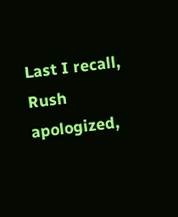Last I recall, Rush apologized,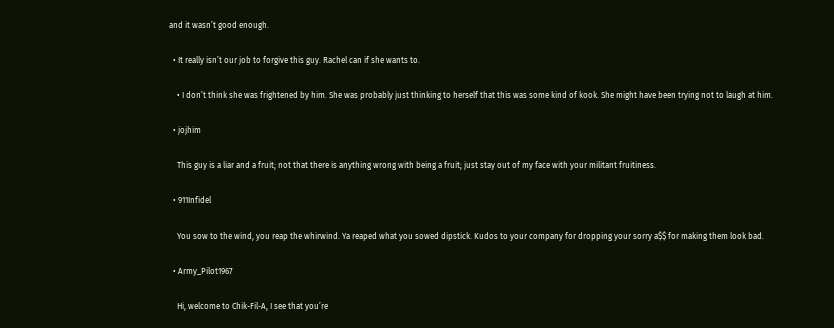and it wasn’t good enough.

  • It really isn’t our job to forgive this guy. Rachel can if she wants to.

    • I don’t think she was frightened by him. She was probably just thinking to herself that this was some kind of kook. She might have been trying not to laugh at him.

  • jojhim

    This guy is a liar and a fruit; not that there is anything wrong with being a fruit; just stay out of my face with your militant fruitiness.

  • 911Infidel

    You sow to the wind, you reap the whirwind. Ya reaped what you sowed dipstick. Kudos to your company for dropping your sorry a$$ for making them look bad.

  • Army_Pilot1967

    Hi, welcome to Chik-Fil-A, I see that you’re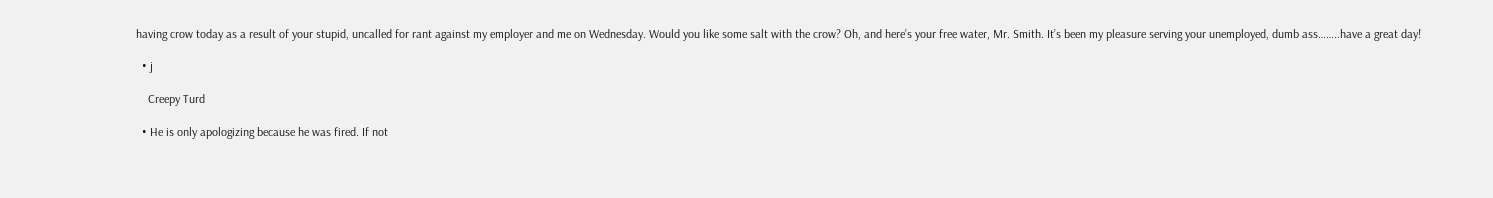having crow today as a result of your stupid, uncalled for rant against my employer and me on Wednesday. Would you like some salt with the crow? Oh, and here’s your free water, Mr. Smith. It’s been my pleasure serving your unemployed, dumb ass……..have a great day!

  • j

    Creepy Turd

  • He is only apologizing because he was fired. If not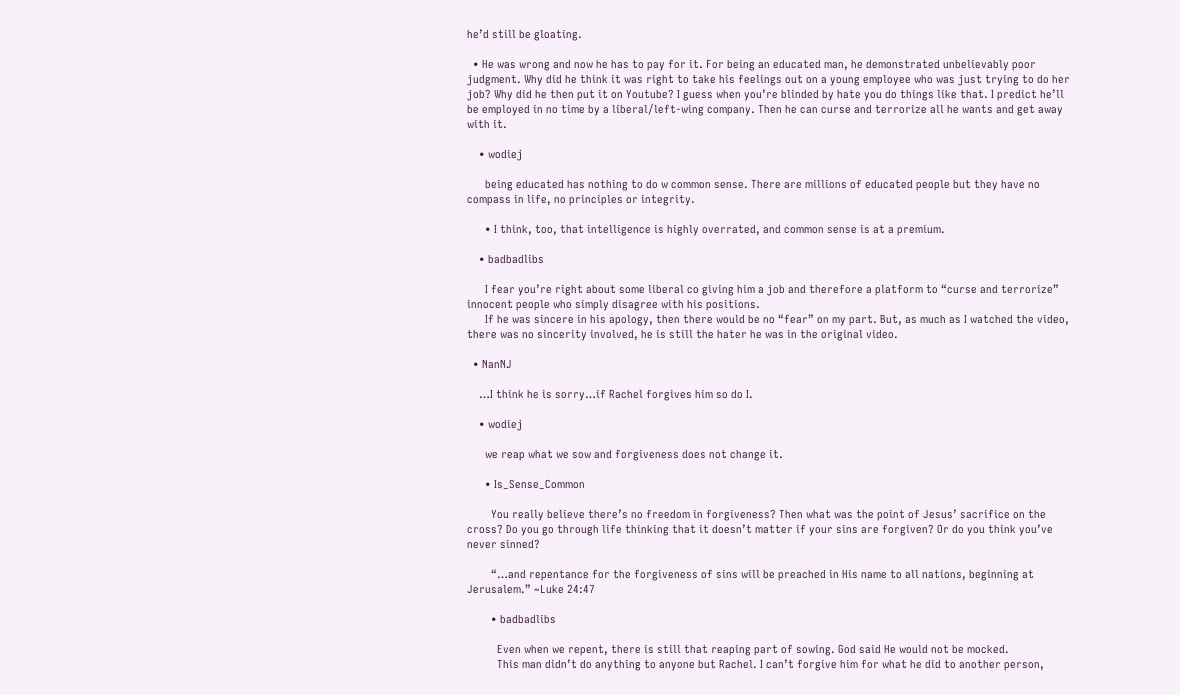he’d still be gloating.

  • He was wrong and now he has to pay for it. For being an educated man, he demonstrated unbelievably poor judgment. Why did he think it was right to take his feelings out on a young employee who was just trying to do her job? Why did he then put it on Youtube? I guess when you’re blinded by hate you do things like that. I predict he’ll be employed in no time by a liberal/left-wing company. Then he can curse and terrorize all he wants and get away with it.

    • wodiej

      being educated has nothing to do w common sense. There are millions of educated people but they have no compass in life, no principles or integrity.

      • I think, too, that intelligence is highly overrated, and common sense is at a premium.

    • badbadlibs

      I fear you’re right about some liberal co giving him a job and therefore a platform to “curse and terrorize” innocent people who simply disagree with his positions.
      If he was sincere in his apology, then there would be no “fear” on my part. But, as much as I watched the video, there was no sincerity involved, he is still the hater he was in the original video.

  • NanNJ

    …I think he is sorry…if Rachel forgives him so do I.

    • wodiej

      we reap what we sow and forgiveness does not change it.

      • Is_Sense_Common

        You really believe there’s no freedom in forgiveness? Then what was the point of Jesus’ sacrifice on the cross? Do you go through life thinking that it doesn’t matter if your sins are forgiven? Or do you think you’ve never sinned?

        “…and repentance for the forgiveness of sins will be preached in His name to all nations, beginning at Jerusalem.” ~Luke 24:47

        • badbadlibs

          Even when we repent, there is still that reaping part of sowing. God said He would not be mocked.
          This man didn’t do anything to anyone but Rachel. I can’t forgive him for what he did to another person,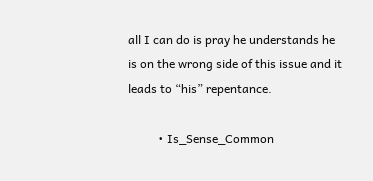all I can do is pray he understands he is on the wrong side of this issue and it leads to “his” repentance.

          • Is_Sense_Common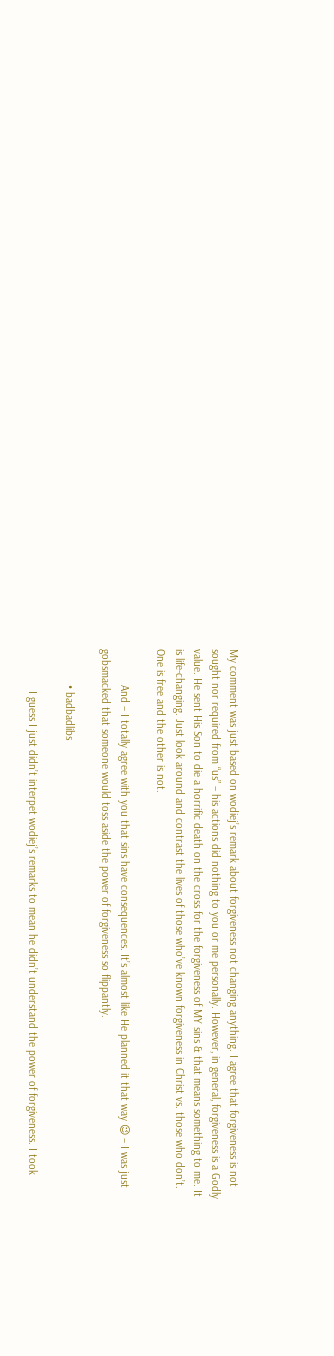My comment was just based on wodiej’s remark about forgiveness not changing anything. I agree that forgiveness is not sought nor required from “us” – his actions did nothing to you or me personally. However, in general, forgiveness is a Godly value. He sent His Son to die a horrific death on the cross for the forgiveness of MY sins & that means something to me. It is life-changing. Just look around and contrast the lives of those who’ve known forgiveness in Christ vs. those who don’t. One is free and the other is not.

            And – I totally agree with you that sins have consequences. It’s almost like He planned it that way 😉 – I was just gobsmacked that someone would toss aside the power of forgiveness so flippantly.

            • badbadlibs

              I guess I just didn’t interpet wodiej’s remarks to mean he didn’t understand the power of forgiveness. I took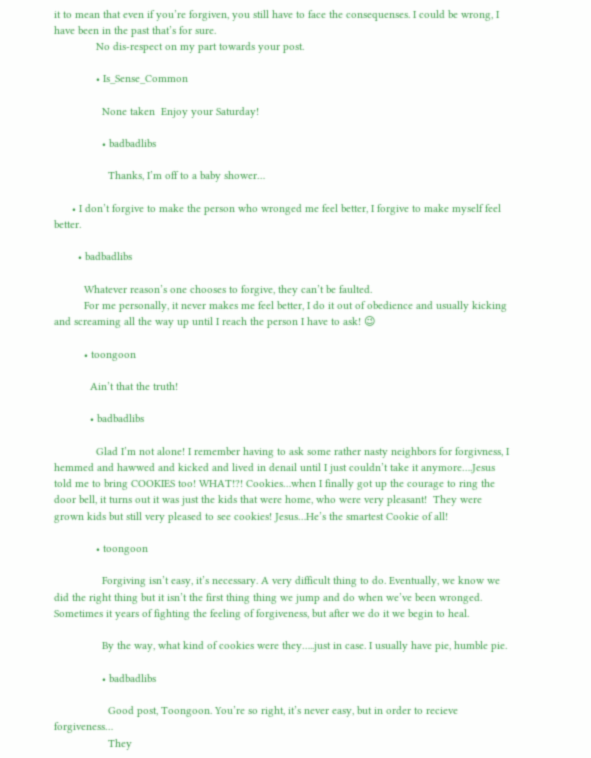it to mean that even if you’re forgiven, you still have to face the consequenses. I could be wrong, I have been in the past that’s for sure.
              No dis-respect on my part towards your post.

              • Is_Sense_Common

                None taken  Enjoy your Saturday!

                • badbadlibs

                  Thanks, I’m off to a baby shower…

      • I don’t forgive to make the person who wronged me feel better, I forgive to make myself feel better.

        • badbadlibs

          Whatever reason’s one chooses to forgive, they can’t be faulted.
          For me personally, it never makes me feel better, I do it out of obedience and usually kicking and screaming all the way up until I reach the person I have to ask! 😉

          • toongoon

            Ain’t that the truth!

            • badbadlibs

              Glad I’m not alone! I remember having to ask some rather nasty neighbors for forgivness, I hemmed and hawwed and kicked and lived in denail until I just couldn’t take it anymore….Jesus told me to bring COOKIES too! WHAT!?! Cookies…when I finally got up the courage to ring the door bell, it turns out it was just the kids that were home, who were very pleasant!  They were grown kids but still very pleased to see cookies! Jesus…He’s the smartest Cookie of all!

              • toongoon

                Forgiving isn’t easy, it’s necessary. A very difficult thing to do. Eventually, we know we did the right thing but it isn’t the first thing thing we jump and do when we’ve been wronged. Sometimes it years of fighting the feeling of forgiveness, but after we do it we begin to heal.

                By the way, what kind of cookies were they…..just in case. I usually have pie, humble pie.

                • badbadlibs

                  Good post, Toongoon. You’re so right, it’s never easy, but in order to recieve forgiveness…
                  They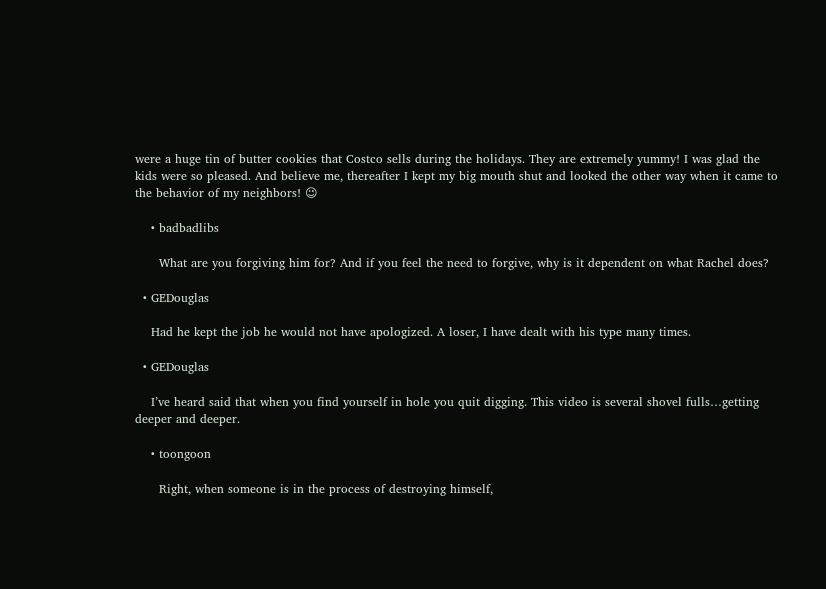were a huge tin of butter cookies that Costco sells during the holidays. They are extremely yummy! I was glad the kids were so pleased. And believe me, thereafter I kept my big mouth shut and looked the other way when it came to the behavior of my neighbors! 😉

    • badbadlibs

      What are you forgiving him for? And if you feel the need to forgive, why is it dependent on what Rachel does?

  • GEDouglas

    Had he kept the job he would not have apologized. A loser, I have dealt with his type many times.

  • GEDouglas

    I’ve heard said that when you find yourself in hole you quit digging. This video is several shovel fulls…getting deeper and deeper.

    • toongoon

      Right, when someone is in the process of destroying himself,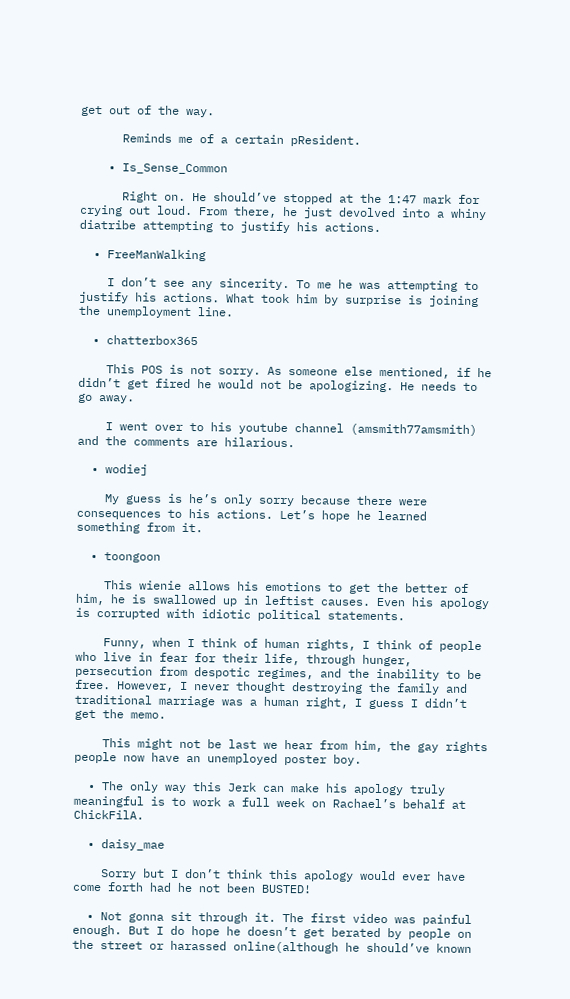get out of the way.

      Reminds me of a certain pResident.

    • Is_Sense_Common

      Right on. He should’ve stopped at the 1:47 mark for crying out loud. From there, he just devolved into a whiny diatribe attempting to justify his actions.

  • FreeManWalking

    I don’t see any sincerity. To me he was attempting to justify his actions. What took him by surprise is joining the unemployment line.

  • chatterbox365

    This POS is not sorry. As someone else mentioned, if he didn’t get fired he would not be apologizing. He needs to go away.

    I went over to his youtube channel (amsmith77amsmith) and the comments are hilarious.

  • wodiej

    My guess is he’s only sorry because there were consequences to his actions. Let’s hope he learned something from it.

  • toongoon

    This wienie allows his emotions to get the better of him, he is swallowed up in leftist causes. Even his apology is corrupted with idiotic political statements.

    Funny, when I think of human rights, I think of people who live in fear for their life, through hunger, persecution from despotic regimes, and the inability to be free. However, I never thought destroying the family and traditional marriage was a human right, I guess I didn’t get the memo.

    This might not be last we hear from him, the gay rights people now have an unemployed poster boy.

  • The only way this Jerk can make his apology truly meaningful is to work a full week on Rachael’s behalf at ChickFilA.

  • daisy_mae

    Sorry but I don’t think this apology would ever have come forth had he not been BUSTED!

  • Not gonna sit through it. The first video was painful enough. But I do hope he doesn’t get berated by people on the street or harassed online(although he should’ve known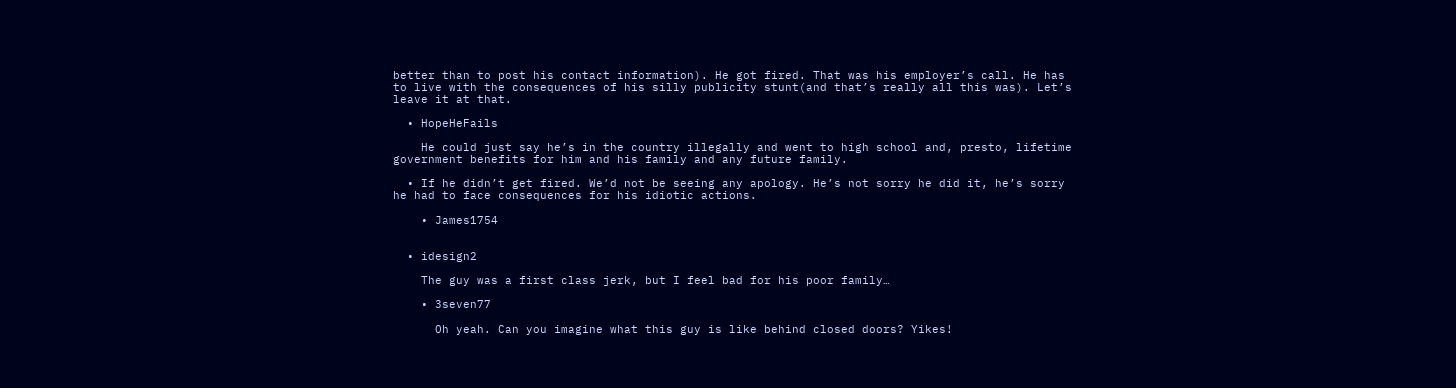better than to post his contact information). He got fired. That was his employer’s call. He has to live with the consequences of his silly publicity stunt(and that’s really all this was). Let’s leave it at that.

  • HopeHeFails

    He could just say he’s in the country illegally and went to high school and, presto, lifetime government benefits for him and his family and any future family.

  • If he didn’t get fired. We’d not be seeing any apology. He’s not sorry he did it, he’s sorry he had to face consequences for his idiotic actions.

    • James1754


  • idesign2

    The guy was a first class jerk, but I feel bad for his poor family…

    • 3seven77

      Oh yeah. Can you imagine what this guy is like behind closed doors? Yikes!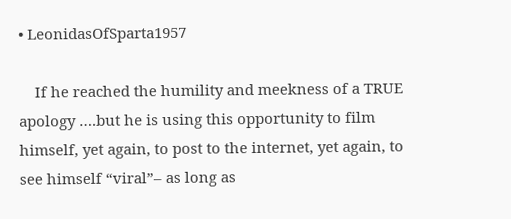• LeonidasOfSparta1957

    If he reached the humility and meekness of a TRUE apology ….but he is using this opportunity to film himself, yet again, to post to the internet, yet again, to see himself “viral”– as long as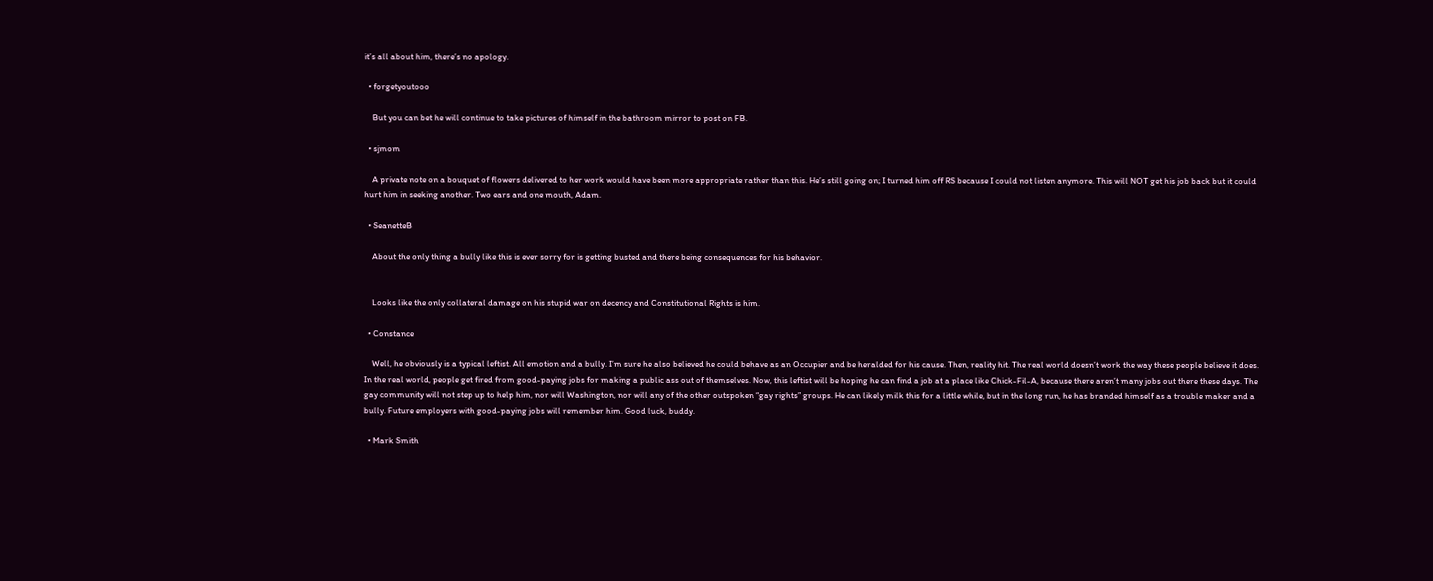it’s all about him, there’s no apology.

  • forgetyoutooo

    But you can bet he will continue to take pictures of himself in the bathroom mirror to post on FB.

  • sjmom

    A private note on a bouquet of flowers delivered to her work would have been more appropriate rather than this. He’s still going on; I turned him off RS because I could not listen anymore. This will NOT get his job back but it could hurt him in seeking another. Two ears and one mouth, Adam.

  • SeanetteB

    About the only thing a bully like this is ever sorry for is getting busted and there being consequences for his behavior.


    Looks like the only collateral damage on his stupid war on decency and Constitutional Rights is him.

  • Constance

    Well, he obviously is a typical leftist. All emotion and a bully. I’m sure he also believed he could behave as an Occupier and be heralded for his cause. Then, reality hit. The real world doesn’t work the way these people believe it does. In the real world, people get fired from good-paying jobs for making a public ass out of themselves. Now, this leftist will be hoping he can find a job at a place like Chick-Fil-A, because there aren’t many jobs out there these days. The gay community will not step up to help him, nor will Washington, nor will any of the other outspoken “gay rights” groups. He can likely milk this for a little while, but in the long run, he has branded himself as a trouble maker and a bully. Future employers with good-paying jobs will remember him. Good luck, buddy.

  • Mark Smith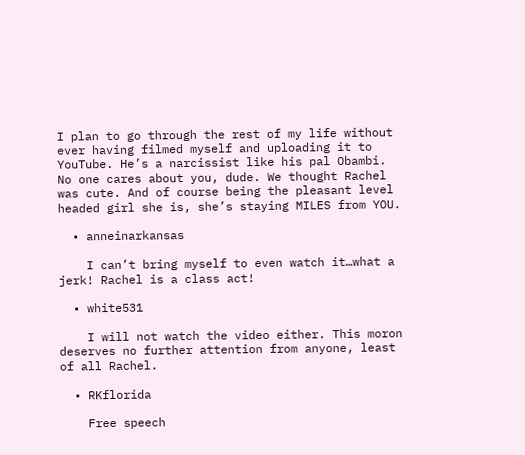I plan to go through the rest of my life without ever having filmed myself and uploading it to YouTube. He’s a narcissist like his pal Obambi. No one cares about you, dude. We thought Rachel was cute. And of course being the pleasant level headed girl she is, she’s staying MILES from YOU.

  • anneinarkansas

    I can’t bring myself to even watch it…what a jerk! Rachel is a class act!

  • white531

    I will not watch the video either. This moron deserves no further attention from anyone, least of all Rachel.

  • RKflorida

    Free speech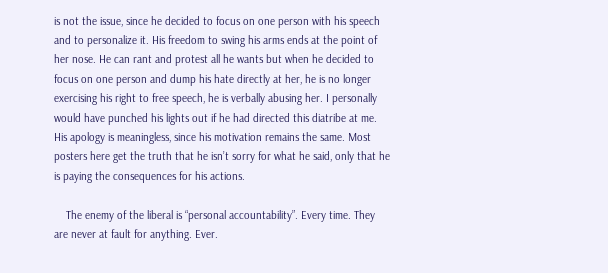is not the issue, since he decided to focus on one person with his speech and to personalize it. His freedom to swing his arms ends at the point of her nose. He can rant and protest all he wants but when he decided to focus on one person and dump his hate directly at her, he is no longer exercising his right to free speech, he is verbally abusing her. I personally would have punched his lights out if he had directed this diatribe at me. His apology is meaningless, since his motivation remains the same. Most posters here get the truth that he isn’t sorry for what he said, only that he is paying the consequences for his actions.

    The enemy of the liberal is “personal accountability”. Every time. They are never at fault for anything. Ever.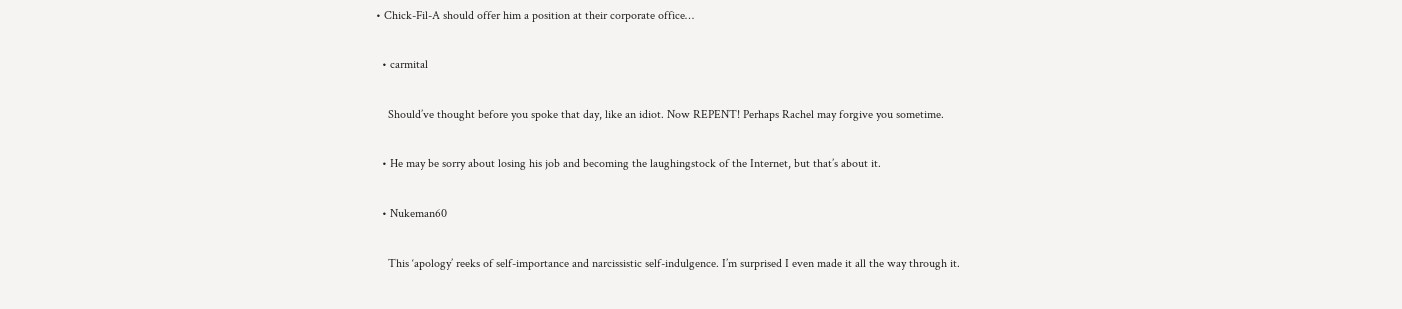• Chick-Fil-A should offer him a position at their corporate office…

  • carmital

    Should’ve thought before you spoke that day, like an idiot. Now REPENT! Perhaps Rachel may forgive you sometime.

  • He may be sorry about losing his job and becoming the laughingstock of the Internet, but that’s about it.

  • Nukeman60

    This ‘apology’ reeks of self-importance and narcissistic self-indulgence. I’m surprised I even made it all the way through it.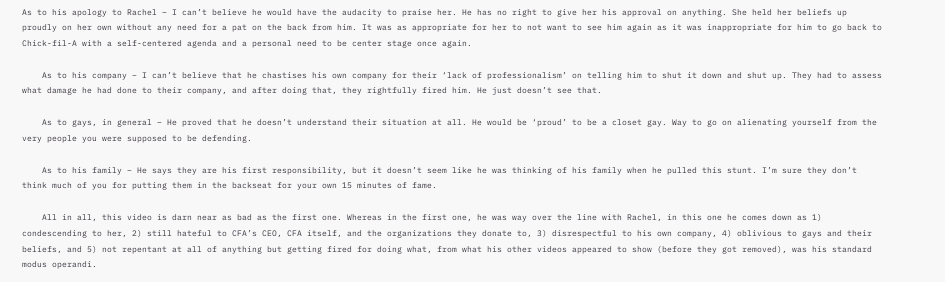As to his apology to Rachel – I can’t believe he would have the audacity to praise her. He has no right to give her his approval on anything. She held her beliefs up proudly on her own without any need for a pat on the back from him. It was as appropriate for her to not want to see him again as it was inappropriate for him to go back to Chick-fil-A with a self-centered agenda and a personal need to be center stage once again.

    As to his company – I can’t believe that he chastises his own company for their ‘lack of professionalism’ on telling him to shut it down and shut up. They had to assess what damage he had done to their company, and after doing that, they rightfully fired him. He just doesn’t see that.

    As to gays, in general – He proved that he doesn’t understand their situation at all. He would be ‘proud’ to be a closet gay. Way to go on alienating yourself from the very people you were supposed to be defending.

    As to his family – He says they are his first responsibility, but it doesn’t seem like he was thinking of his family when he pulled this stunt. I’m sure they don’t think much of you for putting them in the backseat for your own 15 minutes of fame.

    All in all, this video is darn near as bad as the first one. Whereas in the first one, he was way over the line with Rachel, in this one he comes down as 1) condescending to her, 2) still hateful to CFA’s CEO, CFA itself, and the organizations they donate to, 3) disrespectful to his own company, 4) oblivious to gays and their beliefs, and 5) not repentant at all of anything but getting fired for doing what, from what his other videos appeared to show (before they got removed), was his standard modus operandi.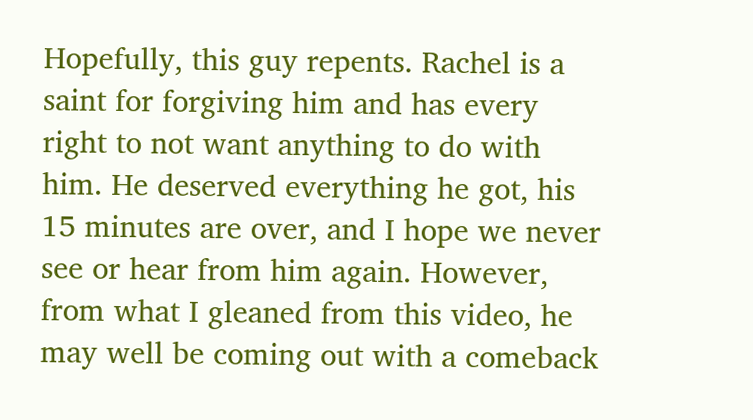Hopefully, this guy repents. Rachel is a saint for forgiving him and has every right to not want anything to do with him. He deserved everything he got, his 15 minutes are over, and I hope we never see or hear from him again. However, from what I gleaned from this video, he may well be coming out with a comeback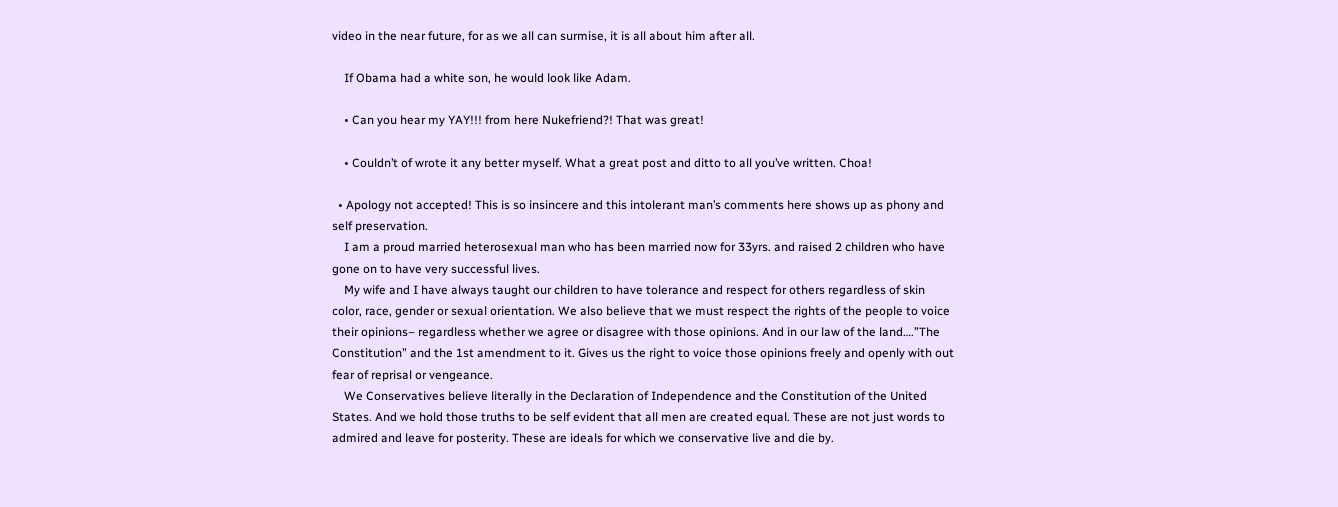video in the near future, for as we all can surmise, it is all about him after all.

    If Obama had a white son, he would look like Adam.

    • Can you hear my YAY!!! from here Nukefriend?! That was great!

    • Couldn’t of wrote it any better myself. What a great post and ditto to all you’ve written. Choa!

  • Apology not accepted! This is so insincere and this intolerant man’s comments here shows up as phony and self preservation.
    I am a proud married heterosexual man who has been married now for 33yrs. and raised 2 children who have gone on to have very successful lives.
    My wife and I have always taught our children to have tolerance and respect for others regardless of skin color, race, gender or sexual orientation. We also believe that we must respect the rights of the people to voice their opinions– regardless whether we agree or disagree with those opinions. And in our law of the land….”The Constitution” and the 1st amendment to it. Gives us the right to voice those opinions freely and openly with out fear of reprisal or vengeance.
    We Conservatives believe literally in the Declaration of Independence and the Constitution of the United States. And we hold those truths to be self evident that all men are created equal. These are not just words to admired and leave for posterity. These are ideals for which we conservative live and die by.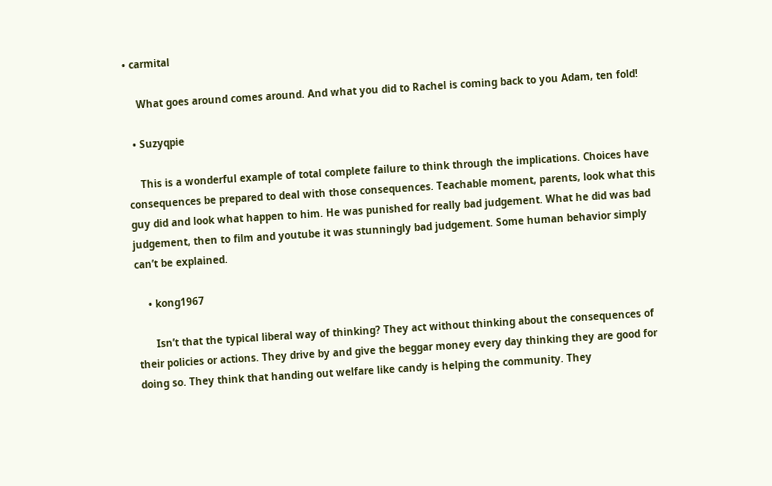• carmital

    What goes around comes around. And what you did to Rachel is coming back to you Adam, ten fold!

  • Suzyqpie

    This is a wonderful example of total complete failure to think through the implications. Choices have consequences be prepared to deal with those consequences. Teachable moment, parents, look what this guy did and look what happen to him. He was punished for really bad judgement. What he did was bad judgement, then to film and youtube it was stunningly bad judgement. Some human behavior simply can’t be explained.

    • kong1967

      Isn’t that the typical liberal way of thinking? They act without thinking about the consequences of their policies or actions. They drive by and give the beggar money every day thinking they are good for doing so. They think that handing out welfare like candy is helping the community. They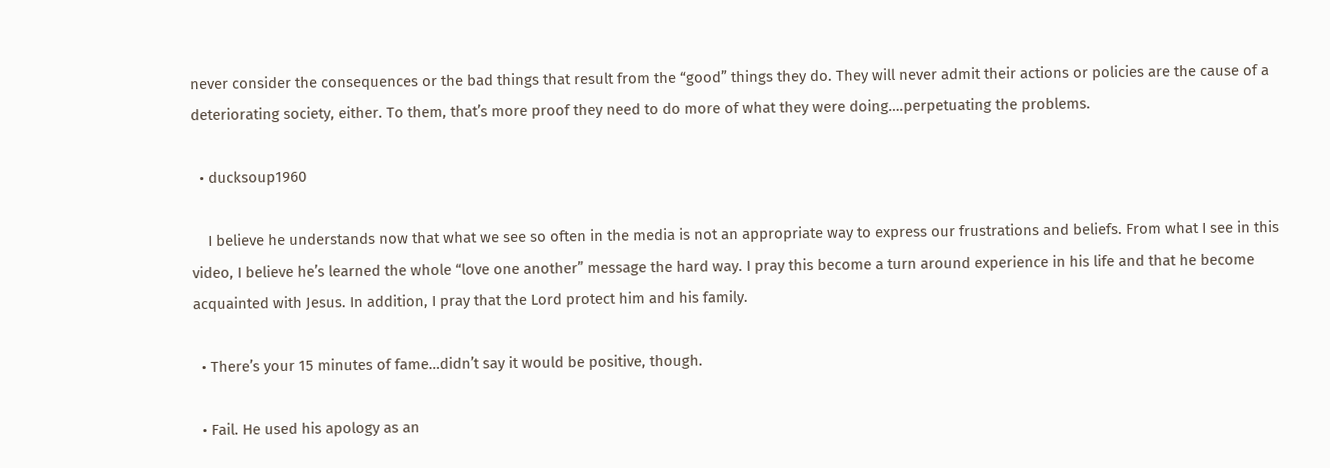never consider the consequences or the bad things that result from the “good” things they do. They will never admit their actions or policies are the cause of a deteriorating society, either. To them, that’s more proof they need to do more of what they were doing….perpetuating the problems.

  • ducksoup1960

    I believe he understands now that what we see so often in the media is not an appropriate way to express our frustrations and beliefs. From what I see in this video, I believe he’s learned the whole “love one another” message the hard way. I pray this become a turn around experience in his life and that he become acquainted with Jesus. In addition, I pray that the Lord protect him and his family.

  • There’s your 15 minutes of fame…didn’t say it would be positive, though.

  • Fail. He used his apology as an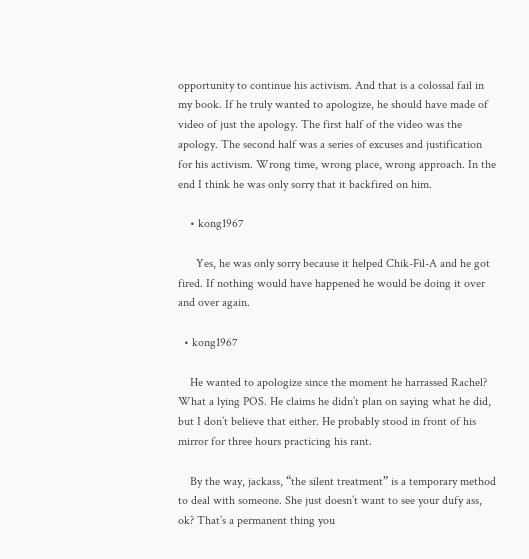opportunity to continue his activism. And that is a colossal fail in my book. If he truly wanted to apologize, he should have made of video of just the apology. The first half of the video was the apology. The second half was a series of excuses and justification for his activism. Wrong time, wrong place, wrong approach. In the end I think he was only sorry that it backfired on him.

    • kong1967

      Yes, he was only sorry because it helped Chik-Fil-A and he got fired. If nothing would have happened he would be doing it over and over again.

  • kong1967

    He wanted to apologize since the moment he harrassed Rachel? What a lying POS. He claims he didn’t plan on saying what he did, but I don’t believe that either. He probably stood in front of his mirror for three hours practicing his rant.

    By the way, jackass, “the silent treatment” is a temporary method to deal with someone. She just doesn’t want to see your dufy ass, ok? That’s a permanent thing you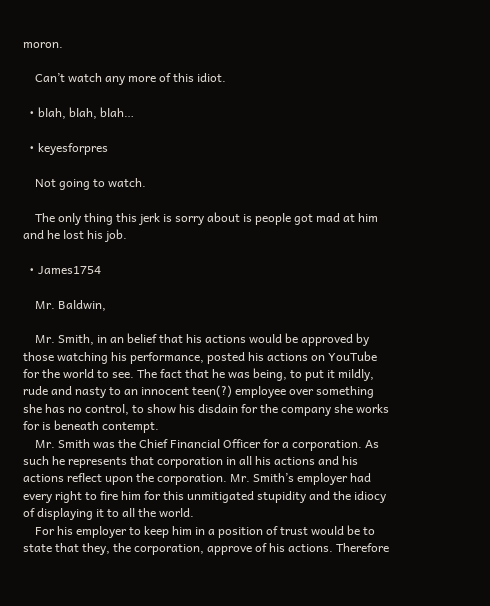moron.

    Can’t watch any more of this idiot.

  • blah, blah, blah…

  • keyesforpres

    Not going to watch.

    The only thing this jerk is sorry about is people got mad at him and he lost his job.

  • James1754

    Mr. Baldwin,

    Mr. Smith, in an belief that his actions would be approved by those watching his performance, posted his actions on YouTube for the world to see. The fact that he was being, to put it mildly, rude and nasty to an innocent teen(?) employee over something she has no control, to show his disdain for the company she works for is beneath contempt.
    Mr. Smith was the Chief Financial Officer for a corporation. As such he represents that corporation in all his actions and his actions reflect upon the corporation. Mr. Smith’s employer had every right to fire him for this unmitigated stupidity and the idiocy of displaying it to all the world.
    For his employer to keep him in a position of trust would be to state that they, the corporation, approve of his actions. Therefore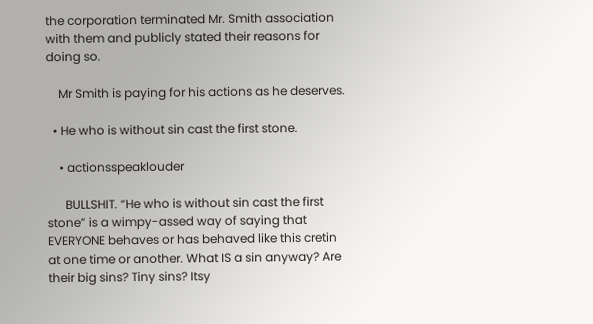the corporation terminated Mr. Smith association with them and publicly stated their reasons for doing so.

    Mr Smith is paying for his actions as he deserves.

  • He who is without sin cast the first stone.

    • actionsspeaklouder

      BULLSHIT. “He who is without sin cast the first stone” is a wimpy-assed way of saying that EVERYONE behaves or has behaved like this cretin at one time or another. What IS a sin anyway? Are their big sins? Tiny sins? Itsy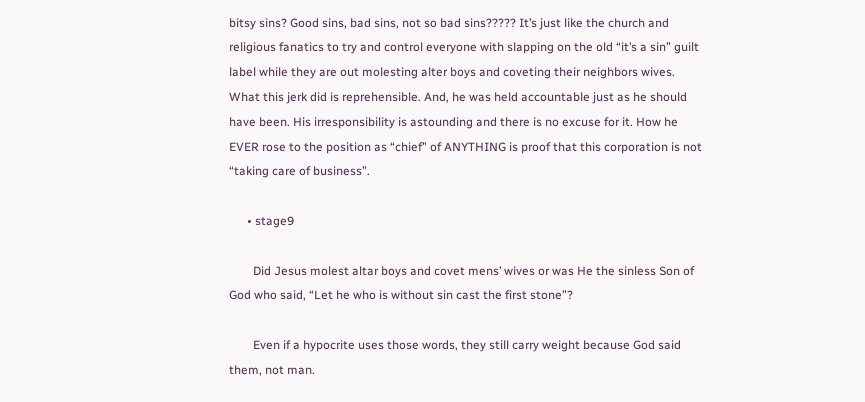bitsy sins? Good sins, bad sins, not so bad sins????? It’s just like the church and religious fanatics to try and control everyone with slapping on the old “it’s a sin” guilt label while they are out molesting alter boys and coveting their neighbors wives. What this jerk did is reprehensible. And, he was held accountable just as he should have been. His irresponsibility is astounding and there is no excuse for it. How he EVER rose to the position as “chief” of ANYTHING is proof that this corporation is not “taking care of business”.

      • stage9

        Did Jesus molest altar boys and covet mens’ wives or was He the sinless Son of God who said, “Let he who is without sin cast the first stone”?

        Even if a hypocrite uses those words, they still carry weight because God said them, not man.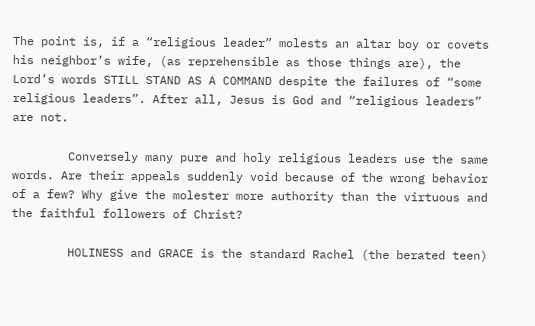The point is, if a “religious leader” molests an altar boy or covets his neighbor’s wife, (as reprehensible as those things are), the Lord’s words STILL STAND AS A COMMAND despite the failures of “some religious leaders”. After all, Jesus is God and “religious leaders” are not.

        Conversely many pure and holy religious leaders use the same words. Are their appeals suddenly void because of the wrong behavior of a few? Why give the molester more authority than the virtuous and the faithful followers of Christ?

        HOLINESS and GRACE is the standard Rachel (the berated teen)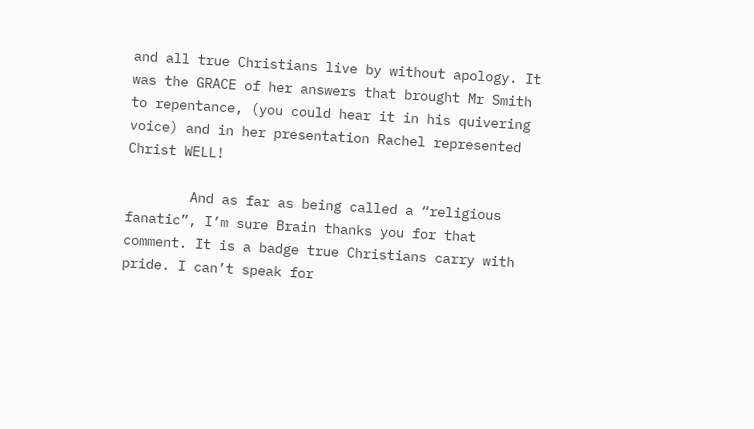and all true Christians live by without apology. It was the GRACE of her answers that brought Mr Smith to repentance, (you could hear it in his quivering voice) and in her presentation Rachel represented Christ WELL!

        And as far as being called a “religious fanatic”, I’m sure Brain thanks you for that comment. It is a badge true Christians carry with pride. I can’t speak for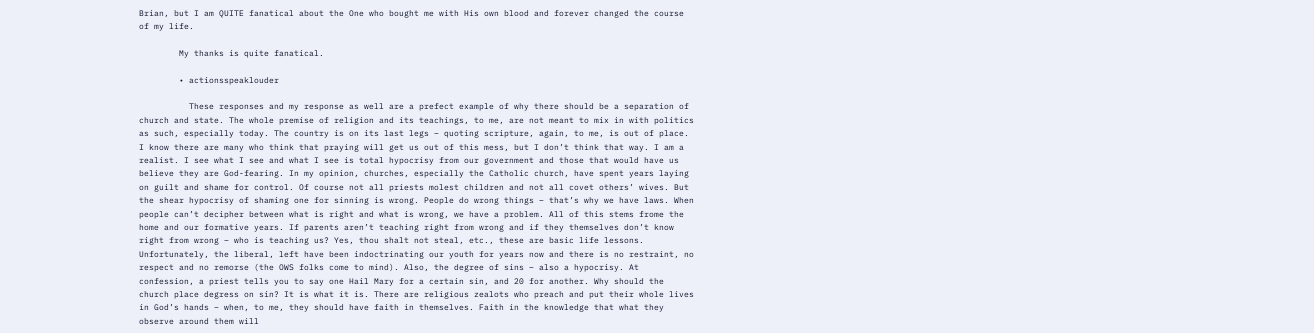Brian, but I am QUITE fanatical about the One who bought me with His own blood and forever changed the course of my life.

        My thanks is quite fanatical.

        • actionsspeaklouder

          These responses and my response as well are a prefect example of why there should be a separation of church and state. The whole premise of religion and its teachings, to me, are not meant to mix in with politics as such, especially today. The country is on its last legs – quoting scripture, again, to me, is out of place. I know there are many who think that praying will get us out of this mess, but I don’t think that way. I am a realist. I see what I see and what I see is total hypocrisy from our government and those that would have us believe they are God-fearing. In my opinion, churches, especially the Catholic church, have spent years laying on guilt and shame for control. Of course not all priests molest children and not all covet others’ wives. But the shear hypocrisy of shaming one for sinning is wrong. People do wrong things – that’s why we have laws. When people can’t decipher between what is right and what is wrong, we have a problem. All of this stems frome the home and our formative years. If parents aren’t teaching right from wrong and if they themselves don’t know right from wrong – who is teaching us? Yes, thou shalt not steal, etc., these are basic life lessons. Unfortunately, the liberal, left have been indoctrinating our youth for years now and there is no restraint, no respect and no remorse (the OWS folks come to mind). Also, the degree of sins – also a hypocrisy. At confession, a priest tells you to say one Hail Mary for a certain sin, and 20 for another. Why should the church place degress on sin? It is what it is. There are religious zealots who preach and put their whole lives in God’s hands – when, to me, they should have faith in themselves. Faith in the knowledge that what they observe around them will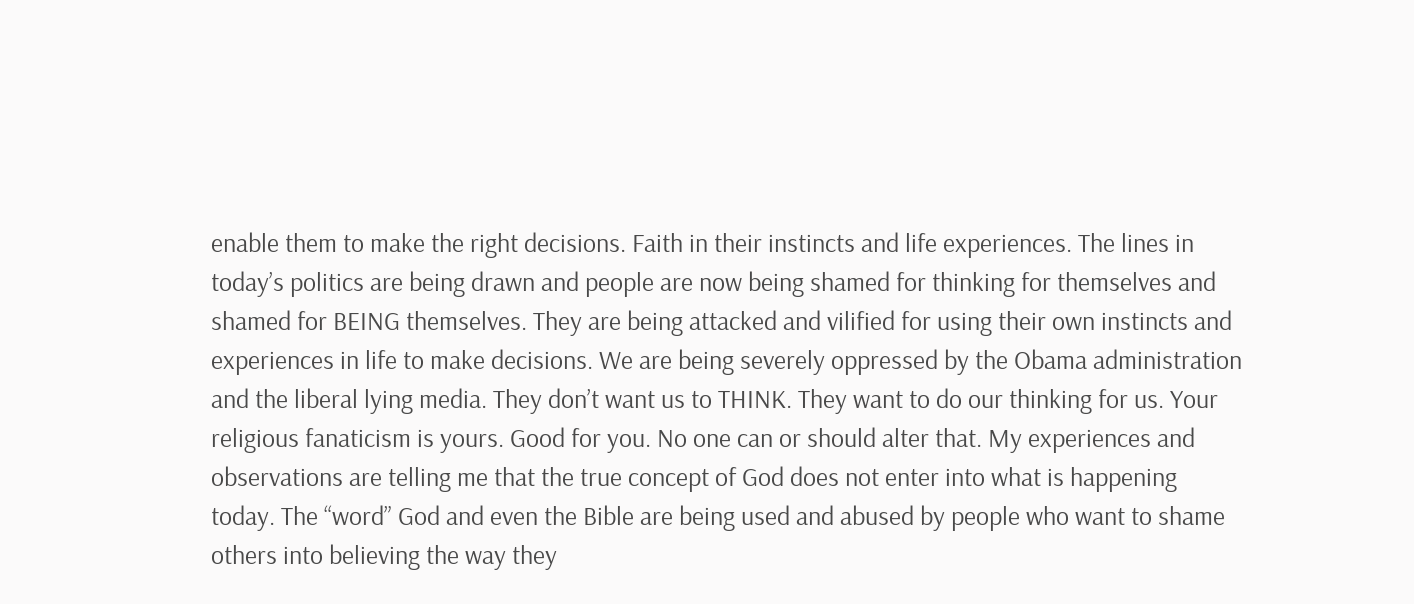enable them to make the right decisions. Faith in their instincts and life experiences. The lines in today’s politics are being drawn and people are now being shamed for thinking for themselves and shamed for BEING themselves. They are being attacked and vilified for using their own instincts and experiences in life to make decisions. We are being severely oppressed by the Obama administration and the liberal lying media. They don’t want us to THINK. They want to do our thinking for us. Your religious fanaticism is yours. Good for you. No one can or should alter that. My experiences and observations are telling me that the true concept of God does not enter into what is happening today. The “word” God and even the Bible are being used and abused by people who want to shame others into believing the way they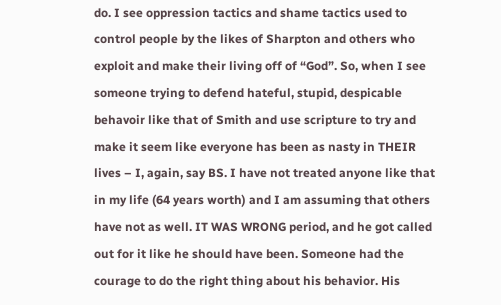do. I see oppression tactics and shame tactics used to control people by the likes of Sharpton and others who exploit and make their living off of “God”. So, when I see someone trying to defend hateful, stupid, despicable behavoir like that of Smith and use scripture to try and make it seem like everyone has been as nasty in THEIR lives – I, again, say BS. I have not treated anyone like that in my life (64 years worth) and I am assuming that others have not as well. IT WAS WRONG period, and he got called out for it like he should have been. Someone had the courage to do the right thing about his behavior. His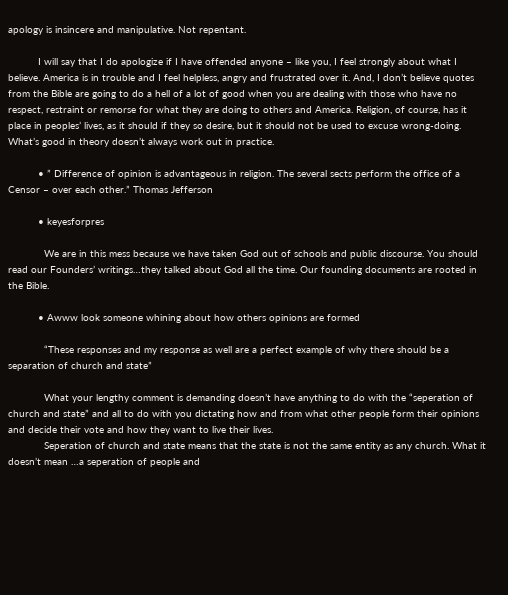apology is insincere and manipulative. Not repentant.

          I will say that I do apologize if I have offended anyone – like you, I feel strongly about what I believe. America is in trouble and I feel helpless, angry and frustrated over it. And, I don’t believe quotes from the Bible are going to do a hell of a lot of good when you are dealing with those who have no respect, restraint or remorse for what they are doing to others and America. Religion, of course, has it place in peoples’ lives, as it should if they so desire, but it should not be used to excuse wrong-doing. What’s good in theory doesn’t always work out in practice.

          • ” Difference of opinion is advantageous in religion. The several sects perform the office of a Censor – over each other.” Thomas Jefferson

          • keyesforpres

            We are in this mess because we have taken God out of schools and public discourse. You should read our Founders’ writings…they talked about God all the time. Our founding documents are rooted in the Bible.

          • Awww look someone whining about how others opinions are formed

            “These responses and my response as well are a perfect example of why there should be a separation of church and state”

            What your lengthy comment is demanding doesn’t have anything to do with the “seperation of church and state” and all to do with you dictating how and from what other people form their opinions and decide their vote and how they want to live their lives.
            Seperation of church and state means that the state is not the same entity as any church. What it doesn’t mean …a seperation of people and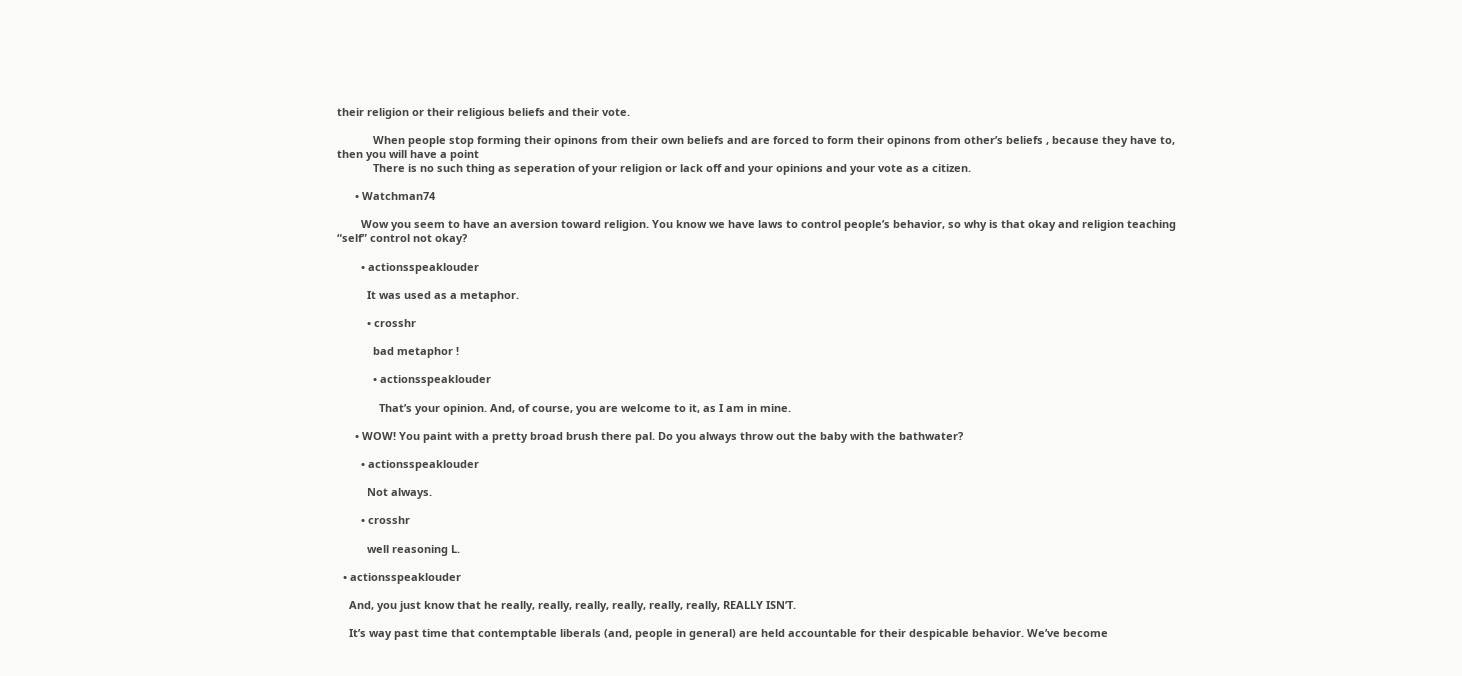their religion or their religious beliefs and their vote.

            When people stop forming their opinons from their own beliefs and are forced to form their opinons from other’s beliefs , because they have to, then you will have a point
            There is no such thing as seperation of your religion or lack off and your opinions and your vote as a citizen.

      • Watchman74

        Wow you seem to have an aversion toward religion. You know we have laws to control people’s behavior, so why is that okay and religion teaching “self” control not okay?

        • actionsspeaklouder

          It was used as a metaphor.

          • crosshr

            bad metaphor !

            • actionsspeaklouder

              That’s your opinion. And, of course, you are welcome to it, as I am in mine.

      • WOW! You paint with a pretty broad brush there pal. Do you always throw out the baby with the bathwater?

        • actionsspeaklouder

          Not always.

        • crosshr

          well reasoning L.

  • actionsspeaklouder

    And, you just know that he really, really, really, really, really, really, REALLY ISN’T.

    It’s way past time that contemptable liberals (and, people in general) are held accountable for their despicable behavior. We’ve become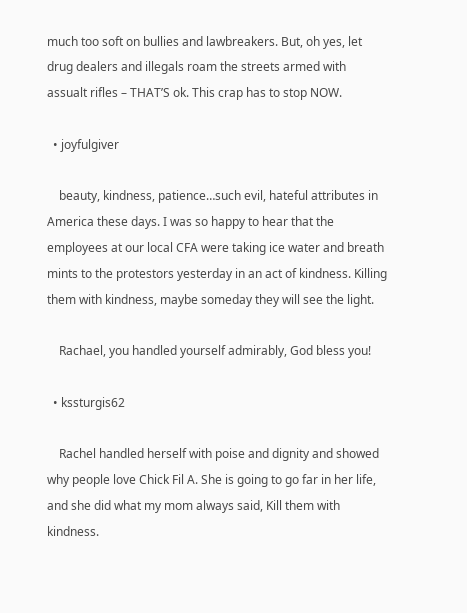much too soft on bullies and lawbreakers. But, oh yes, let drug dealers and illegals roam the streets armed with assualt rifles – THAT’S ok. This crap has to stop NOW.

  • joyfulgiver

    beauty, kindness, patience…such evil, hateful attributes in America these days. I was so happy to hear that the employees at our local CFA were taking ice water and breath mints to the protestors yesterday in an act of kindness. Killing them with kindness, maybe someday they will see the light.

    Rachael, you handled yourself admirably, God bless you!

  • kssturgis62

    Rachel handled herself with poise and dignity and showed why people love Chick Fil A. She is going to go far in her life, and she did what my mom always said, Kill them with kindness.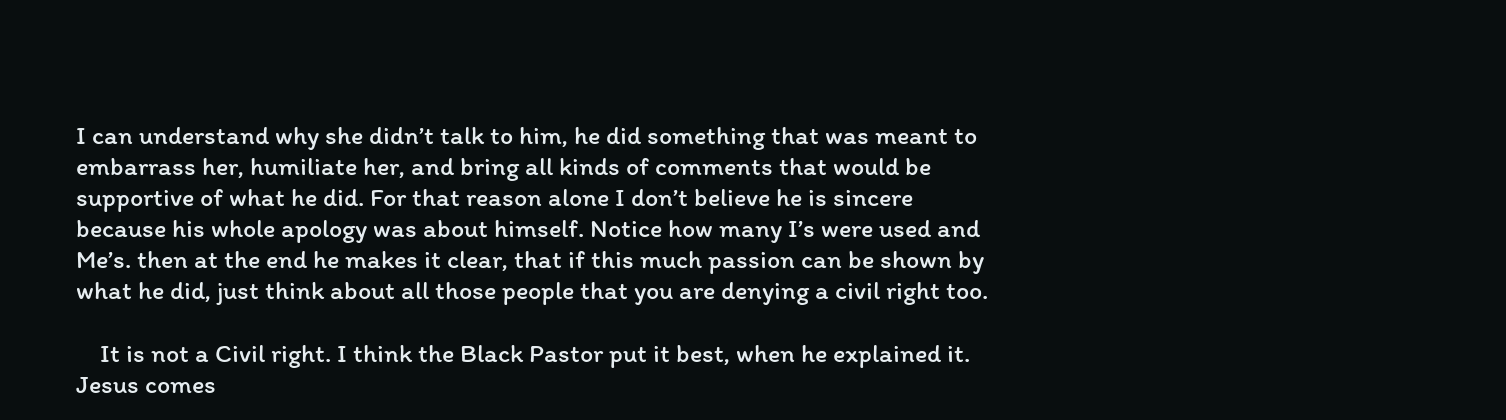I can understand why she didn’t talk to him, he did something that was meant to embarrass her, humiliate her, and bring all kinds of comments that would be supportive of what he did. For that reason alone I don’t believe he is sincere because his whole apology was about himself. Notice how many I’s were used and Me’s. then at the end he makes it clear, that if this much passion can be shown by what he did, just think about all those people that you are denying a civil right too.

    It is not a Civil right. I think the Black Pastor put it best, when he explained it. Jesus comes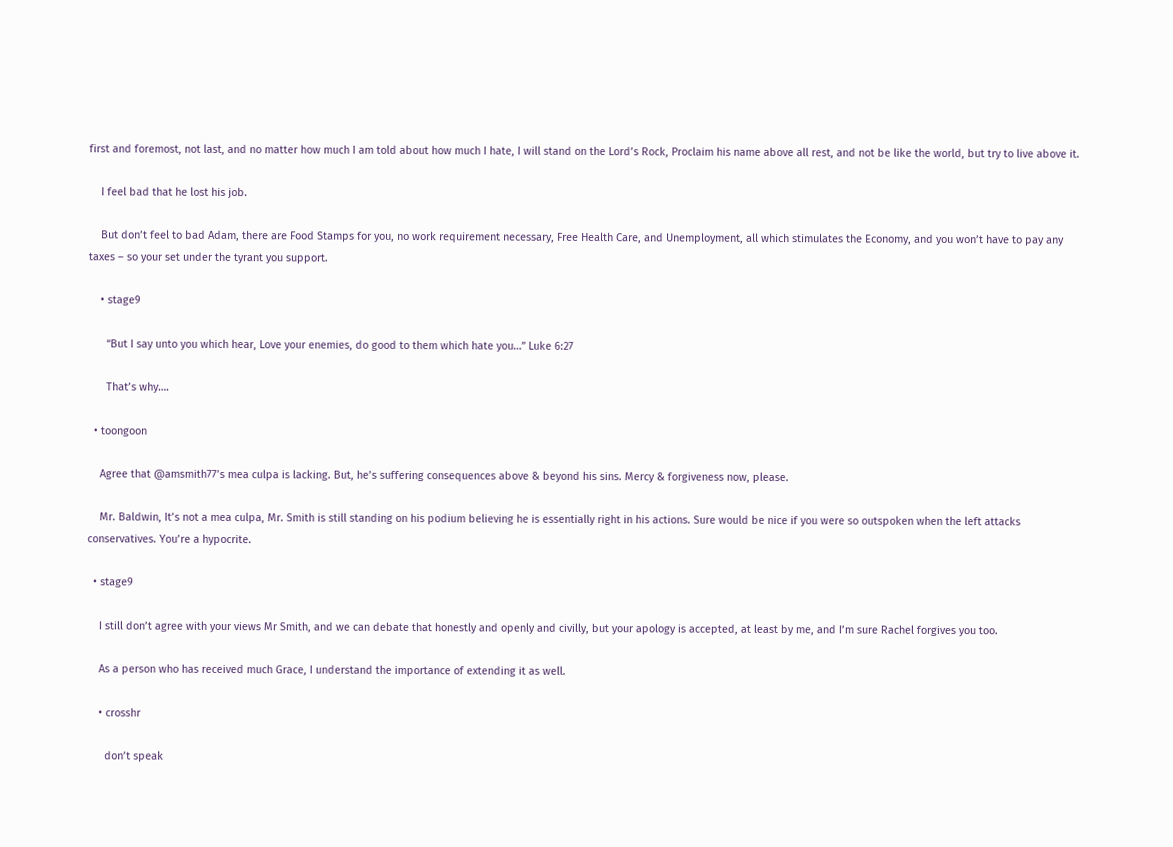first and foremost, not last, and no matter how much I am told about how much I hate, I will stand on the Lord’s Rock, Proclaim his name above all rest, and not be like the world, but try to live above it.

    I feel bad that he lost his job.

    But don’t feel to bad Adam, there are Food Stamps for you, no work requirement necessary, Free Health Care, and Unemployment, all which stimulates the Economy, and you won’t have to pay any taxes – so your set under the tyrant you support.

    • stage9

      “But I say unto you which hear, Love your enemies, do good to them which hate you…” Luke 6:27

      That’s why….

  • toongoon

    Agree that @amsmith77’s mea culpa is lacking. But, he’s suffering consequences above & beyond his sins. Mercy & forgiveness now, please.

    Mr. Baldwin, It’s not a mea culpa, Mr. Smith is still standing on his podium believing he is essentially right in his actions. Sure would be nice if you were so outspoken when the left attacks conservatives. You’re a hypocrite.

  • stage9

    I still don’t agree with your views Mr Smith, and we can debate that honestly and openly and civilly, but your apology is accepted, at least by me, and I’m sure Rachel forgives you too.

    As a person who has received much Grace, I understand the importance of extending it as well.

    • crosshr

      don’t speak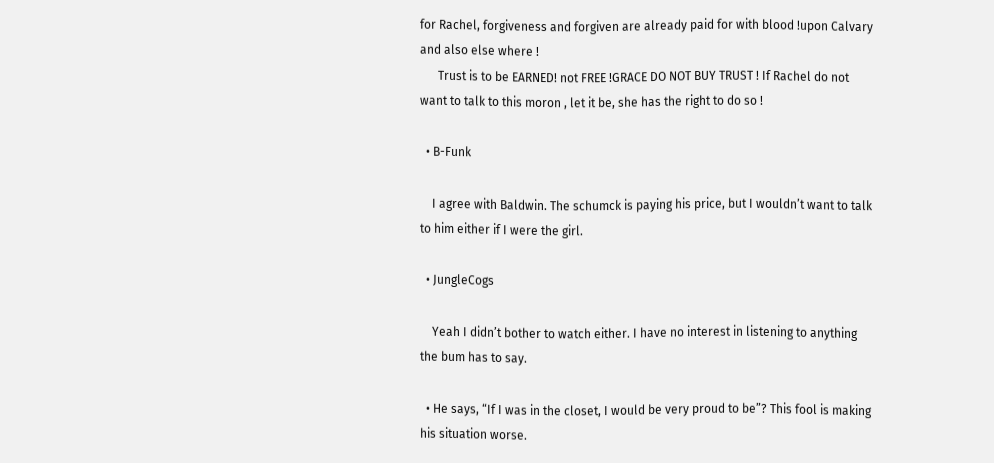for Rachel, forgiveness and forgiven are already paid for with blood !upon Calvary and also else where !
      Trust is to be EARNED! not FREE !GRACE DO NOT BUY TRUST ! If Rachel do not want to talk to this moron , let it be, she has the right to do so !

  • B-Funk

    I agree with Baldwin. The schumck is paying his price, but I wouldn’t want to talk to him either if I were the girl.

  • JungleCogs

    Yeah I didn’t bother to watch either. I have no interest in listening to anything the bum has to say.

  • He says, “If I was in the closet, I would be very proud to be”? This fool is making his situation worse.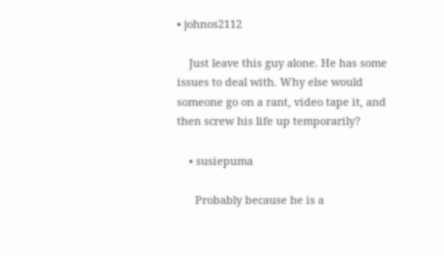• johnos2112

    Just leave this guy alone. He has some issues to deal with. Why else would someone go on a rant, video tape it, and then screw his life up temporarily?

    • susiepuma

      Probably because he is a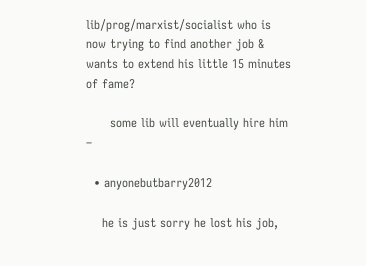lib/prog/marxist/socialist who is now trying to find another job & wants to extend his little 15 minutes of fame?

      some lib will eventually hire him –

  • anyonebutbarry2012

    he is just sorry he lost his job,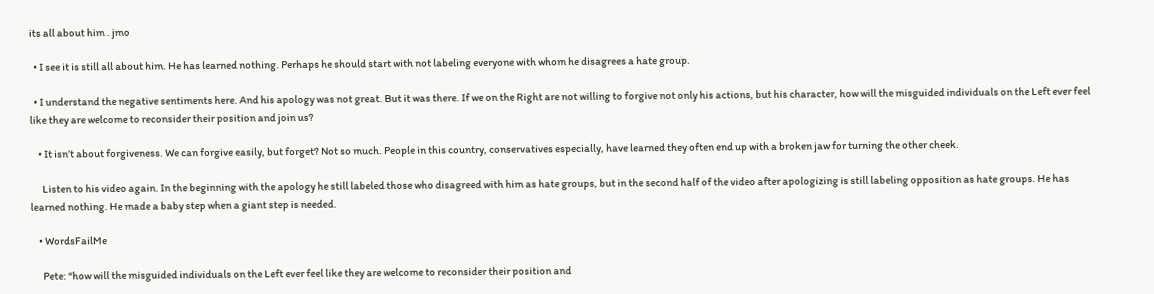its all about him . jmo

  • I see it is still all about him. He has learned nothing. Perhaps he should start with not labeling everyone with whom he disagrees a hate group.

  • I understand the negative sentiments here. And his apology was not great. But it was there. If we on the Right are not willing to forgive not only his actions, but his character, how will the misguided individuals on the Left ever feel like they are welcome to reconsider their position and join us?

    • It isn’t about forgiveness. We can forgive easily, but forget? Not so much. People in this country, conservatives especially, have learned they often end up with a broken jaw for turning the other cheek.

      Listen to his video again. In the beginning with the apology he still labeled those who disagreed with him as hate groups, but in the second half of the video after apologizing is still labeling opposition as hate groups. He has learned nothing. He made a baby step when a giant step is needed.

    • WordsFailMe

      Pete: “how will the misguided individuals on the Left ever feel like they are welcome to reconsider their position and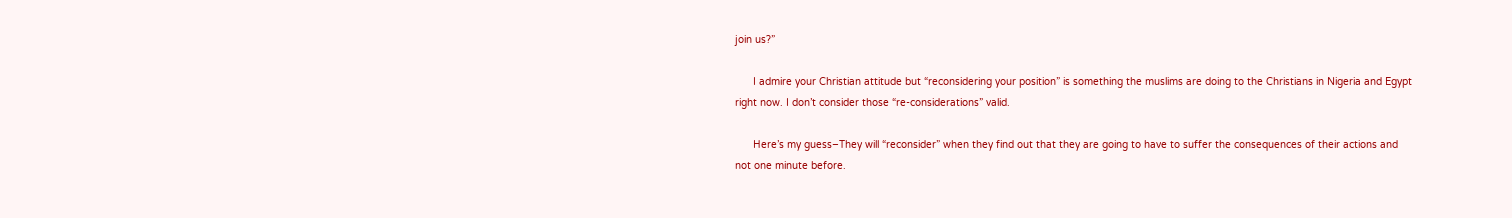join us?”

      I admire your Christian attitude but “reconsidering your position” is something the muslims are doing to the Christians in Nigeria and Egypt right now. I don’t consider those “re-considerations” valid.

      Here’s my guess–They will “reconsider” when they find out that they are going to have to suffer the consequences of their actions and not one minute before.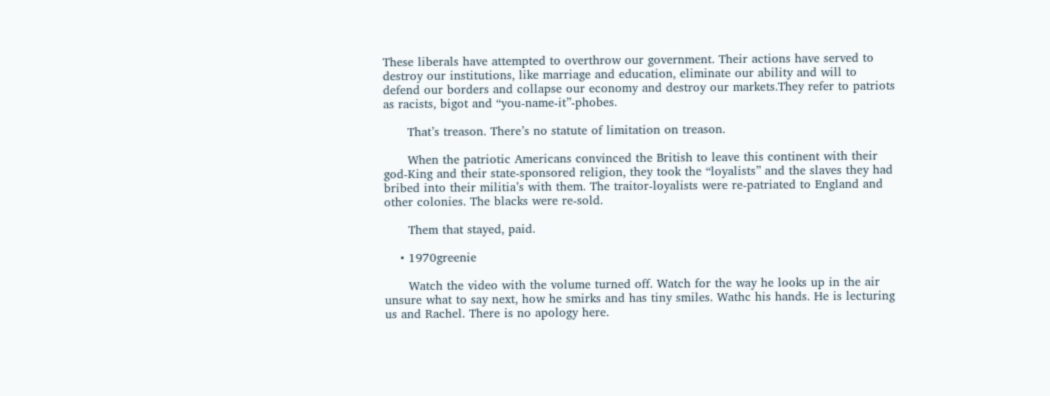These liberals have attempted to overthrow our government. Their actions have served to destroy our institutions, like marriage and education, eliminate our ability and will to defend our borders and collapse our economy and destroy our markets.They refer to patriots as racists, bigot and “you-name-it”-phobes.

      That’s treason. There’s no statute of limitation on treason.

      When the patriotic Americans convinced the British to leave this continent with their god-King and their state-sponsored religion, they took the “loyalists” and the slaves they had bribed into their militia’s with them. The traitor-loyalists were re-patriated to England and other colonies. The blacks were re-sold.

      Them that stayed, paid.

    • 1970greenie

      Watch the video with the volume turned off. Watch for the way he looks up in the air unsure what to say next, how he smirks and has tiny smiles. Wathc his hands. He is lecturing us and Rachel. There is no apology here.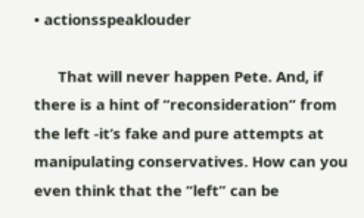• actionsspeaklouder

      That will never happen Pete. And, if there is a hint of “reconsideration” from the left -it’s fake and pure attempts at manipulating conservatives. How can you even think that the “left” can be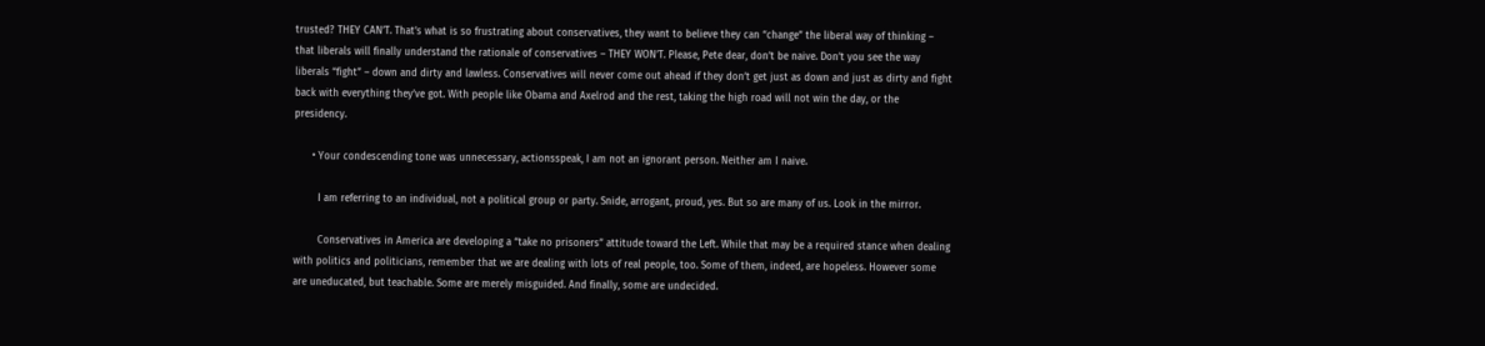trusted? THEY CAN’T. That’s what is so frustrating about conservatives, they want to believe they can “change” the liberal way of thinking – that liberals will finally understand the rationale of conservatives – THEY WON’T. Please, Pete dear, don’t be naive. Don’t you see the way liberals “fight” – down and dirty and lawless. Conservatives will never come out ahead if they don’t get just as down and just as dirty and fight back with everything they’ve got. With people like Obama and Axelrod and the rest, taking the high road will not win the day, or the presidency.

      • Your condescending tone was unnecessary, actionsspeak, I am not an ignorant person. Neither am I naive.

        I am referring to an individual, not a political group or party. Snide, arrogant, proud, yes. But so are many of us. Look in the mirror.

        Conservatives in America are developing a “take no prisoners” attitude toward the Left. While that may be a required stance when dealing with politics and politicians, remember that we are dealing with lots of real people, too. Some of them, indeed, are hopeless. However some are uneducated, but teachable. Some are merely misguided. And finally, some are undecided.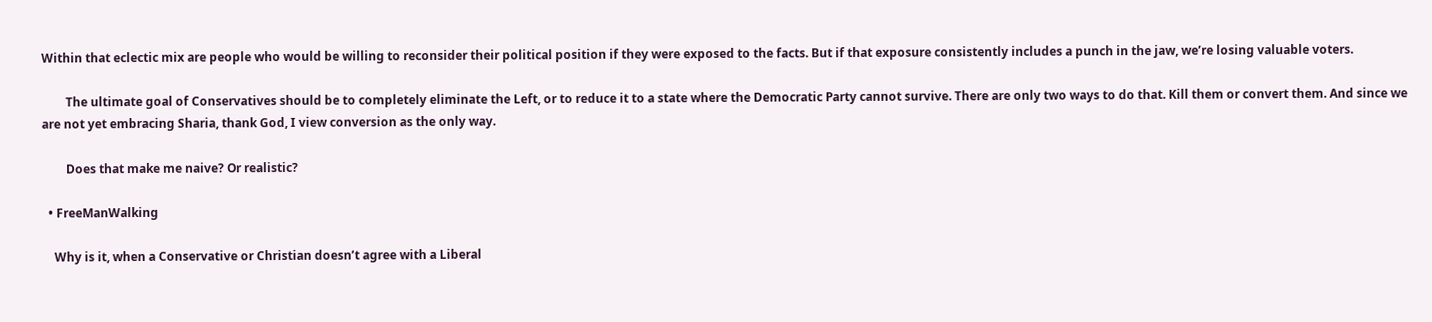Within that eclectic mix are people who would be willing to reconsider their political position if they were exposed to the facts. But if that exposure consistently includes a punch in the jaw, we’re losing valuable voters.

        The ultimate goal of Conservatives should be to completely eliminate the Left, or to reduce it to a state where the Democratic Party cannot survive. There are only two ways to do that. Kill them or convert them. And since we are not yet embracing Sharia, thank God, I view conversion as the only way.

        Does that make me naive? Or realistic?

  • FreeManWalking

    Why is it, when a Conservative or Christian doesn’t agree with a Liberal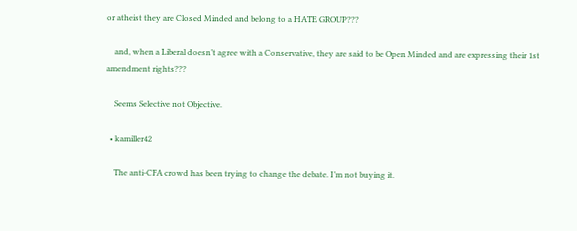or atheist they are Closed Minded and belong to a HATE GROUP???

    and, when a Liberal doesn’t agree with a Conservative, they are said to be Open Minded and are expressing their 1st amendment rights???

    Seems Selective not Objective.

  • kamiller42

    The anti-CFA crowd has been trying to change the debate. I’m not buying it.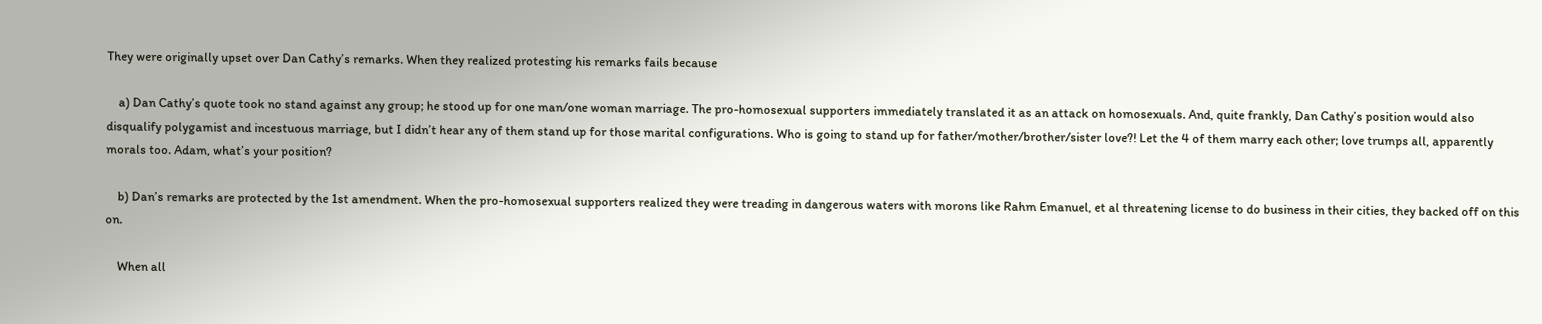They were originally upset over Dan Cathy’s remarks. When they realized protesting his remarks fails because

    a) Dan Cathy’s quote took no stand against any group; he stood up for one man/one woman marriage. The pro-homosexual supporters immediately translated it as an attack on homosexuals. And, quite frankly, Dan Cathy’s position would also disqualify polygamist and incestuous marriage, but I didn’t hear any of them stand up for those marital configurations. Who is going to stand up for father/mother/brother/sister love?! Let the 4 of them marry each other; love trumps all, apparently morals too. Adam, what’s your position?

    b) Dan’s remarks are protected by the 1st amendment. When the pro-homosexual supporters realized they were treading in dangerous waters with morons like Rahm Emanuel, et al threatening license to do business in their cities, they backed off on this on.

    When all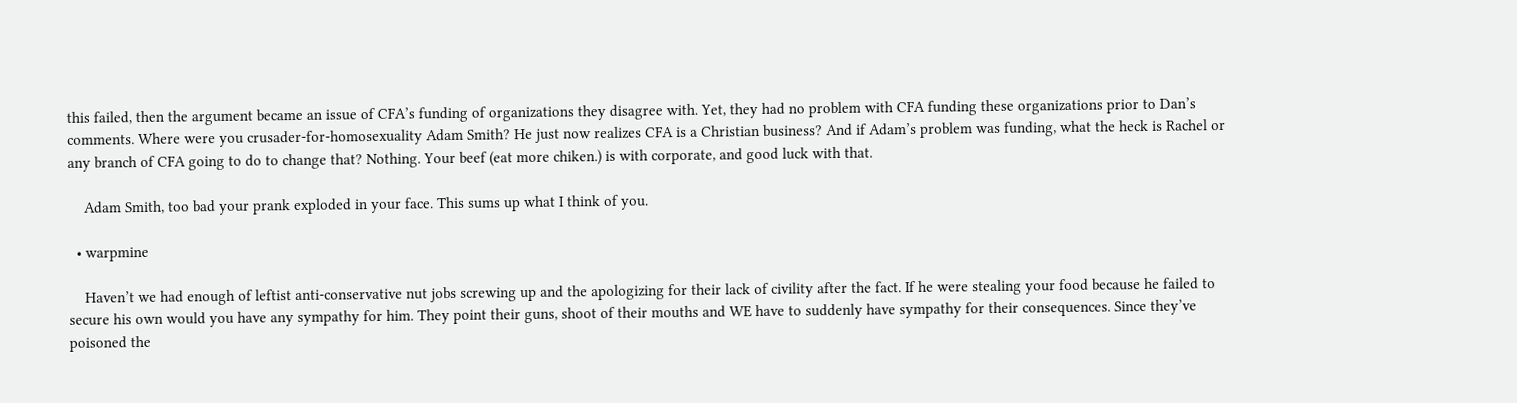this failed, then the argument became an issue of CFA’s funding of organizations they disagree with. Yet, they had no problem with CFA funding these organizations prior to Dan’s comments. Where were you crusader-for-homosexuality Adam Smith? He just now realizes CFA is a Christian business? And if Adam’s problem was funding, what the heck is Rachel or any branch of CFA going to do to change that? Nothing. Your beef (eat more chiken.) is with corporate, and good luck with that.

    Adam Smith, too bad your prank exploded in your face. This sums up what I think of you.

  • warpmine

    Haven’t we had enough of leftist anti-conservative nut jobs screwing up and the apologizing for their lack of civility after the fact. If he were stealing your food because he failed to secure his own would you have any sympathy for him. They point their guns, shoot of their mouths and WE have to suddenly have sympathy for their consequences. Since they’ve poisoned the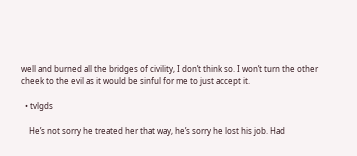well and burned all the bridges of civility, I don’t think so. I won’t turn the other cheek to the evil as it would be sinful for me to just accept it.

  • tvlgds

    He’s not sorry he treated her that way, he’s sorry he lost his job. Had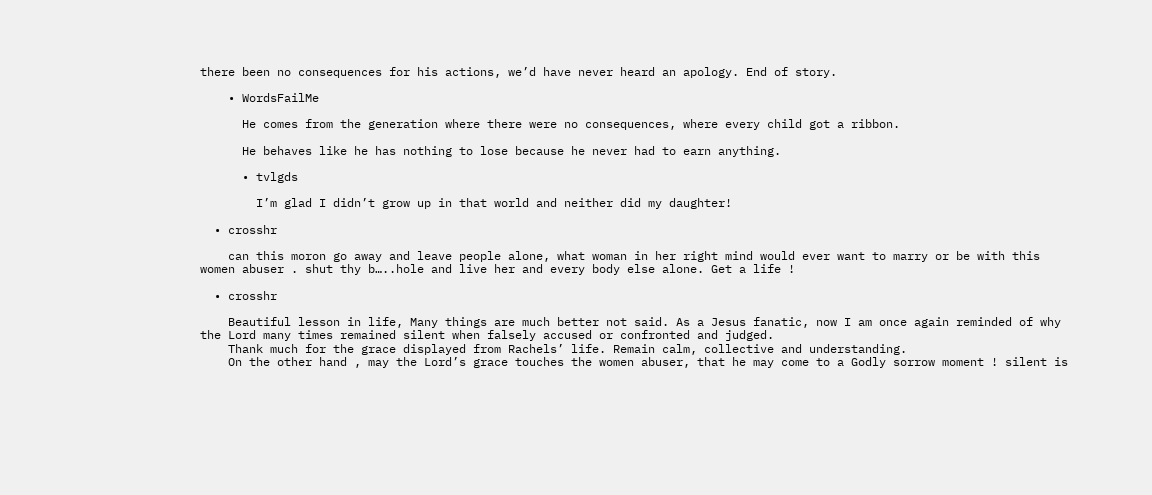there been no consequences for his actions, we’d have never heard an apology. End of story.

    • WordsFailMe

      He comes from the generation where there were no consequences, where every child got a ribbon.

      He behaves like he has nothing to lose because he never had to earn anything.

      • tvlgds

        I’m glad I didn’t grow up in that world and neither did my daughter!

  • crosshr

    can this moron go away and leave people alone, what woman in her right mind would ever want to marry or be with this women abuser . shut thy b…..hole and live her and every body else alone. Get a life !

  • crosshr

    Beautiful lesson in life, Many things are much better not said. As a Jesus fanatic, now I am once again reminded of why the Lord many times remained silent when falsely accused or confronted and judged.
    Thank much for the grace displayed from Rachels’ life. Remain calm, collective and understanding.
    On the other hand , may the Lord’s grace touches the women abuser, that he may come to a Godly sorrow moment ! silent is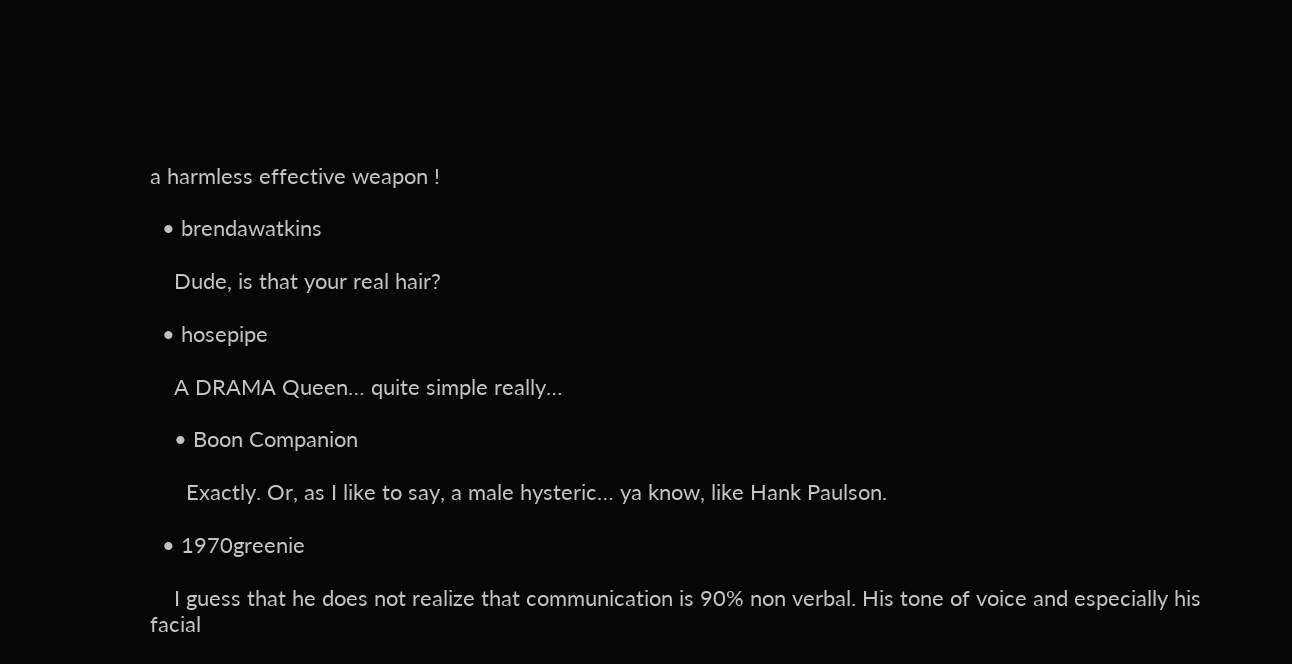a harmless effective weapon !

  • brendawatkins

    Dude, is that your real hair?

  • hosepipe

    A DRAMA Queen… quite simple really…

    • Boon Companion

      Exactly. Or, as I like to say, a male hysteric… ya know, like Hank Paulson.

  • 1970greenie

    I guess that he does not realize that communication is 90% non verbal. His tone of voice and especially his facial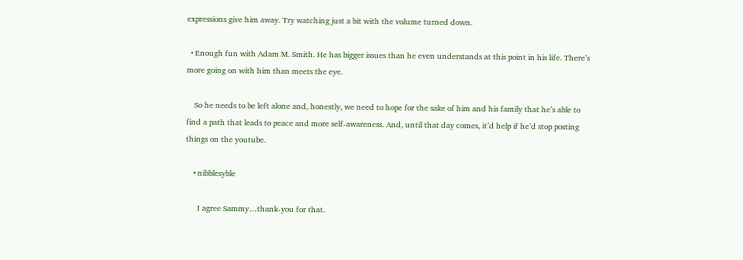expressions give him away. Try watching just a bit with the volume turned down.

  • Enough fun with Adam M. Smith. He has bigger issues than he even understands at this point in his life. There’s more going on with him than meets the eye.

    So he needs to be left alone and, honestly, we need to hope for the sake of him and his family that he’s able to find a path that leads to peace and more self-awareness. And, until that day comes, it’d help if he’d stop posting things on the youtube.

    • nibblesyble

      I agree Sammy…thank-you for that.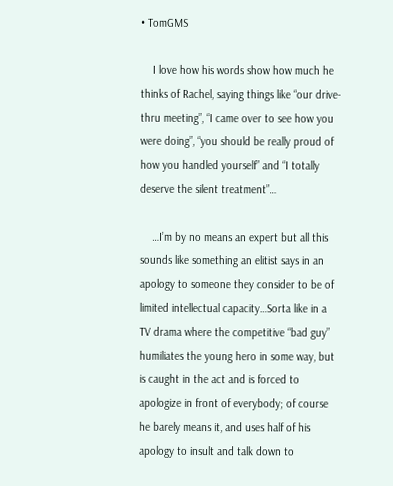• TomGMS

    I love how his words show how much he thinks of Rachel, saying things like “our drive-thru meeting”, “I came over to see how you were doing”, “you should be really proud of how you handled yourself” and “I totally deserve the silent treatment”…

    …I’m by no means an expert but all this sounds like something an elitist says in an apology to someone they consider to be of limited intellectual capacity…Sorta like in a TV drama where the competitive “bad guy” humiliates the young hero in some way, but is caught in the act and is forced to apologize in front of everybody; of course he barely means it, and uses half of his apology to insult and talk down to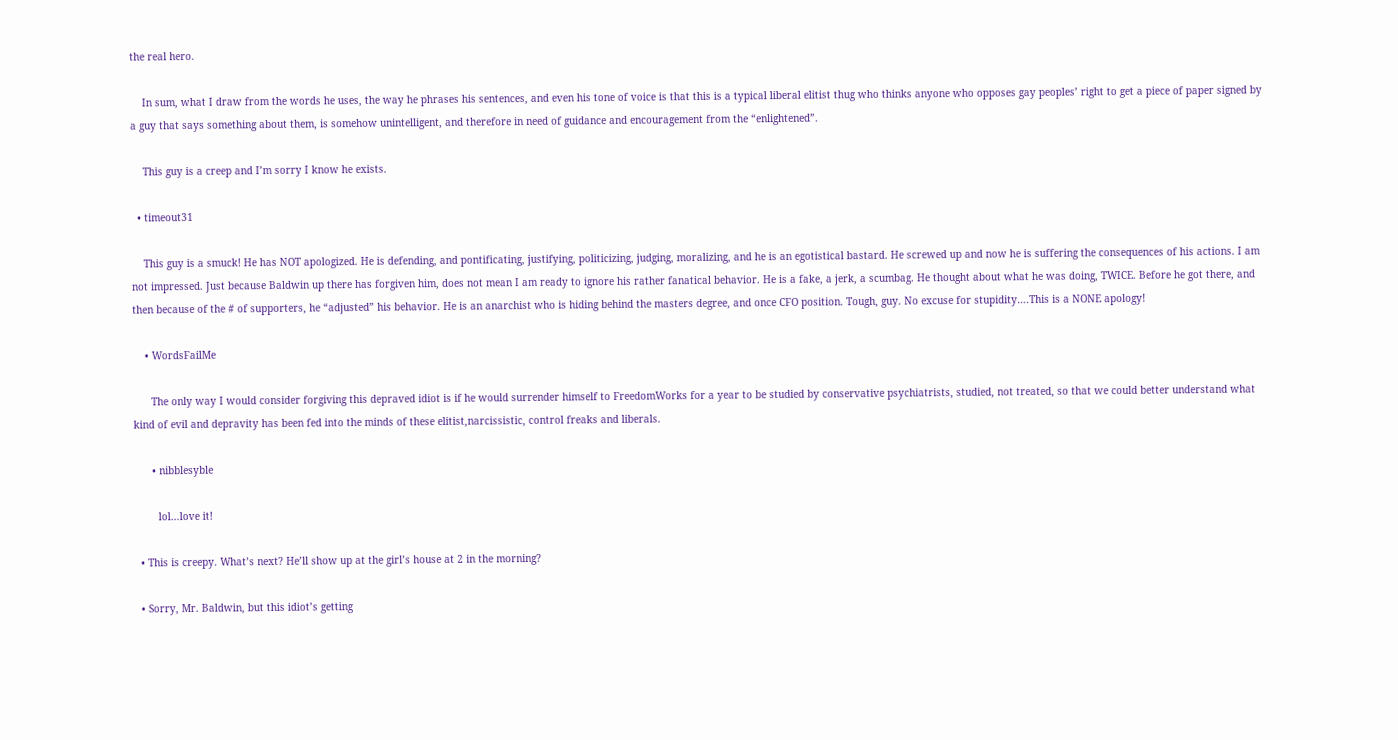the real hero.

    In sum, what I draw from the words he uses, the way he phrases his sentences, and even his tone of voice is that this is a typical liberal elitist thug who thinks anyone who opposes gay peoples’ right to get a piece of paper signed by a guy that says something about them, is somehow unintelligent, and therefore in need of guidance and encouragement from the “enlightened”.

    This guy is a creep and I’m sorry I know he exists.

  • timeout31

    This guy is a smuck! He has NOT apologized. He is defending, and pontificating, justifying, politicizing, judging, moralizing, and he is an egotistical bastard. He screwed up and now he is suffering the consequences of his actions. I am not impressed. Just because Baldwin up there has forgiven him, does not mean I am ready to ignore his rather fanatical behavior. He is a fake, a jerk, a scumbag. He thought about what he was doing, TWICE. Before he got there, and then because of the # of supporters, he “adjusted” his behavior. He is an anarchist who is hiding behind the masters degree, and once CFO position. Tough, guy. No excuse for stupidity….This is a NONE apology!

    • WordsFailMe

      The only way I would consider forgiving this depraved idiot is if he would surrender himself to FreedomWorks for a year to be studied by conservative psychiatrists, studied, not treated, so that we could better understand what kind of evil and depravity has been fed into the minds of these elitist,narcissistic, control freaks and liberals.

      • nibblesyble

        lol…love it!

  • This is creepy. What’s next? He’ll show up at the girl’s house at 2 in the morning?

  • Sorry, Mr. Baldwin, but this idiot’s getting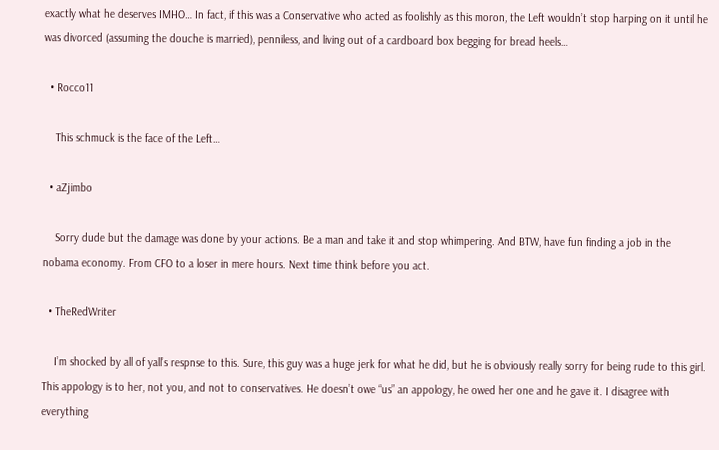exactly what he deserves IMHO… In fact, if this was a Conservative who acted as foolishly as this moron, the Left wouldn’t stop harping on it until he was divorced (assuming the douche is married), penniless, and living out of a cardboard box begging for bread heels…

  • Rocco11

    This schmuck is the face of the Left…

  • aZjimbo

    Sorry dude but the damage was done by your actions. Be a man and take it and stop whimpering. And BTW, have fun finding a job in the nobama economy. From CFO to a loser in mere hours. Next time think before you act.

  • TheRedWriter

    I’m shocked by all of yall’s respnse to this. Sure, this guy was a huge jerk for what he did, but he is obviously really sorry for being rude to this girl. This appology is to her, not you, and not to conservatives. He doesn’t owe “us” an appology, he owed her one and he gave it. I disagree with everything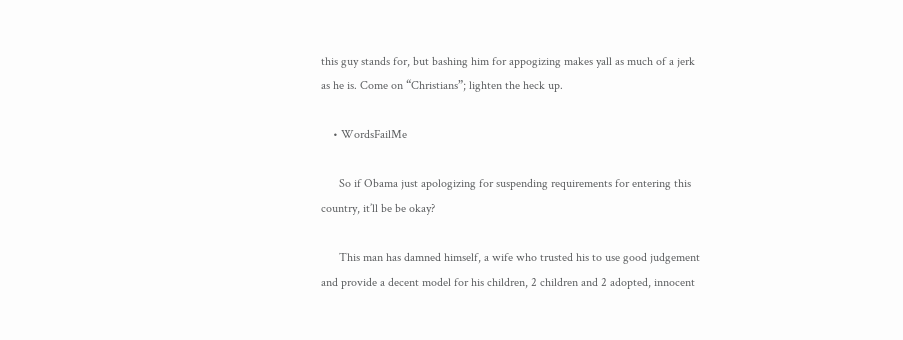this guy stands for, but bashing him for appogizing makes yall as much of a jerk as he is. Come on “Christians”; lighten the heck up.

    • WordsFailMe

      So if Obama just apologizing for suspending requirements for entering this country, it’ll be be okay?

      This man has damned himself, a wife who trusted his to use good judgement and provide a decent model for his children, 2 children and 2 adopted, innocent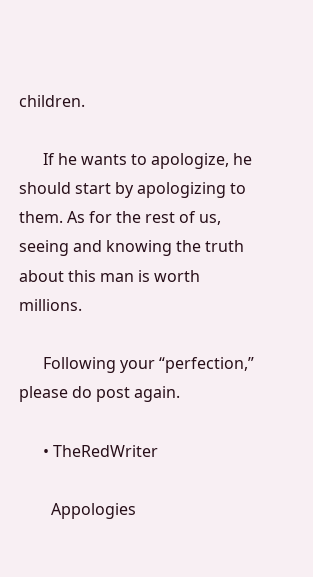children.

      If he wants to apologize, he should start by apologizing to them. As for the rest of us, seeing and knowing the truth about this man is worth millions.

      Following your “perfection,” please do post again.

      • TheRedWriter

        Appologies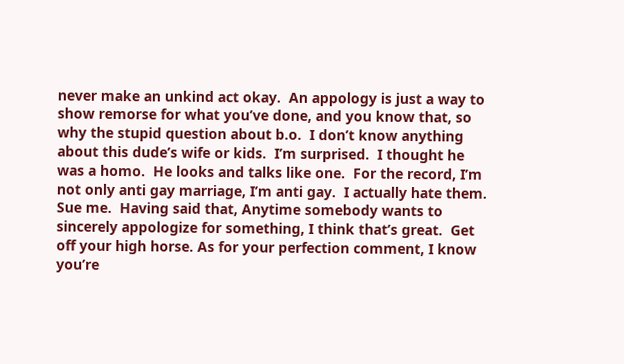never make an unkind act okay.  An appology is just a way to show remorse for what you’ve done, and you know that, so why the stupid question about b.o.  I don’t know anything about this dude’s wife or kids.  I’m surprised.  I thought he was a homo.  He looks and talks like one.  For the record, I’m not only anti gay marriage, I’m anti gay.  I actually hate them.  Sue me.  Having said that, Anytime somebody wants to sincerely appologize for something, I think that’s great.  Get off your high horse. As for your perfection comment, I know you’re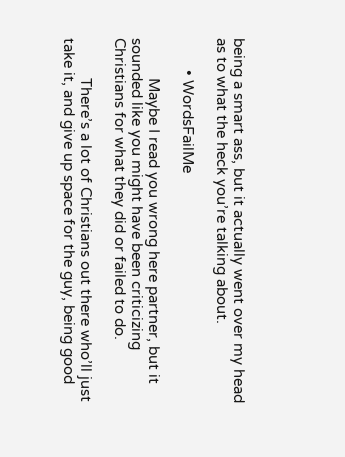being a smart ass, but it actually went over my head as to what the heck you’re talking about.

        • WordsFailMe

          Maybe I read you wrong here partner, but it sounded like you might have been criticizing Christians for what they did or failed to do.

          There’s a lot of Christians out there who’ll just take it, and give up space for the guy, being good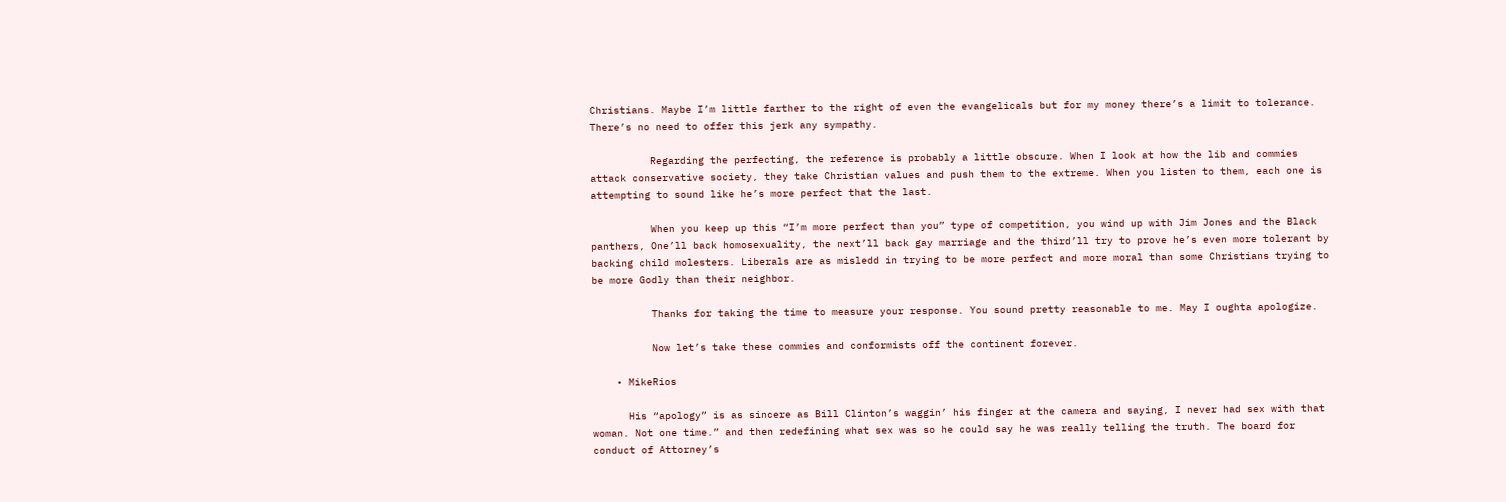Christians. Maybe I’m little farther to the right of even the evangelicals but for my money there’s a limit to tolerance. There’s no need to offer this jerk any sympathy.

          Regarding the perfecting, the reference is probably a little obscure. When I look at how the lib and commies attack conservative society, they take Christian values and push them to the extreme. When you listen to them, each one is attempting to sound like he’s more perfect that the last.

          When you keep up this “I’m more perfect than you” type of competition, you wind up with Jim Jones and the Black panthers, One’ll back homosexuality, the next’ll back gay marriage and the third’ll try to prove he’s even more tolerant by backing child molesters. Liberals are as misledd in trying to be more perfect and more moral than some Christians trying to be more Godly than their neighbor.

          Thanks for taking the time to measure your response. You sound pretty reasonable to me. May I oughta apologize.

          Now let’s take these commies and conformists off the continent forever.

    • MikeRios

      His “apology” is as sincere as Bill Clinton’s waggin’ his finger at the camera and saying, I never had sex with that woman. Not one time.” and then redefining what sex was so he could say he was really telling the truth. The board for conduct of Attorney’s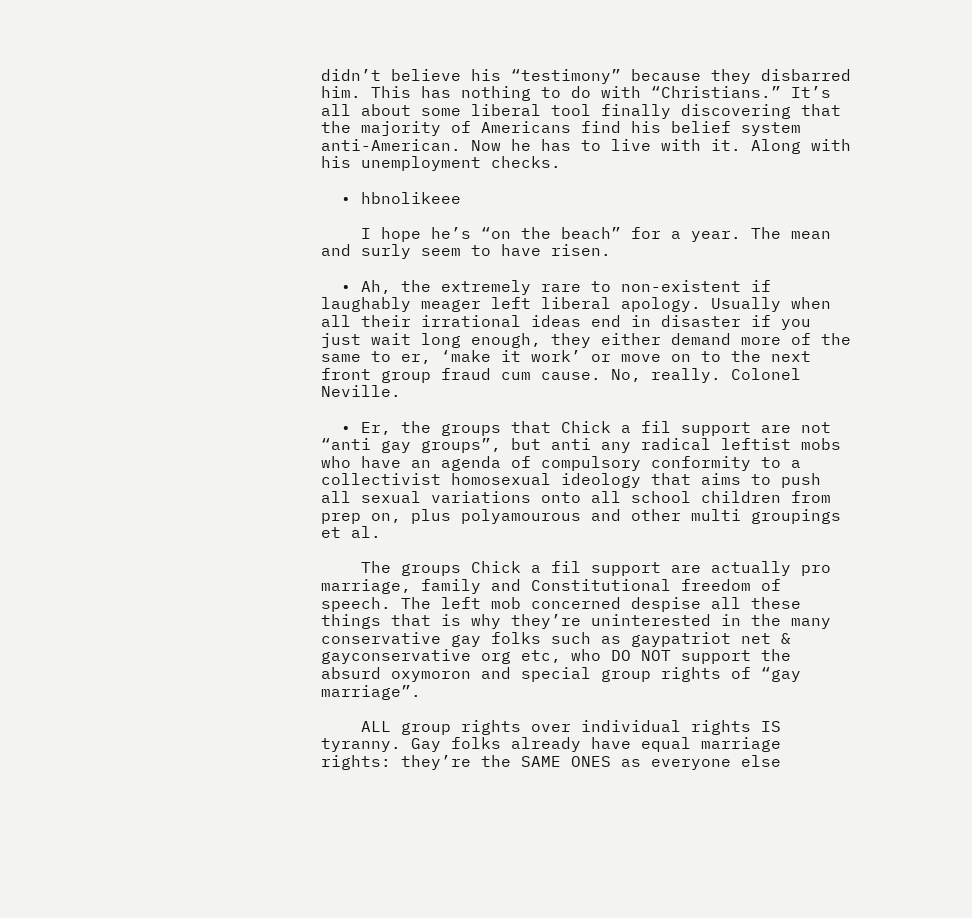didn’t believe his “testimony” because they disbarred him. This has nothing to do with “Christians.” It’s all about some liberal tool finally discovering that the majority of Americans find his belief system anti-American. Now he has to live with it. Along with his unemployment checks.

  • hbnolikeee

    I hope he’s “on the beach” for a year. The mean and surly seem to have risen.

  • Ah, the extremely rare to non-existent if laughably meager left liberal apology. Usually when all their irrational ideas end in disaster if you just wait long enough, they either demand more of the same to er, ‘make it work’ or move on to the next front group fraud cum cause. No, really. Colonel Neville.

  • Er, the groups that Chick a fil support are not “anti gay groups”, but anti any radical leftist mobs who have an agenda of compulsory conformity to a collectivist homosexual ideology that aims to push all sexual variations onto all school children from prep on, plus polyamourous and other multi groupings et al.

    The groups Chick a fil support are actually pro marriage, family and Constitutional freedom of speech. The left mob concerned despise all these things that is why they’re uninterested in the many conservative gay folks such as gaypatriot net & gayconservative org etc, who DO NOT support the absurd oxymoron and special group rights of “gay marriage”.

    ALL group rights over individual rights IS tyranny. Gay folks already have equal marriage rights: they’re the SAME ONES as everyone else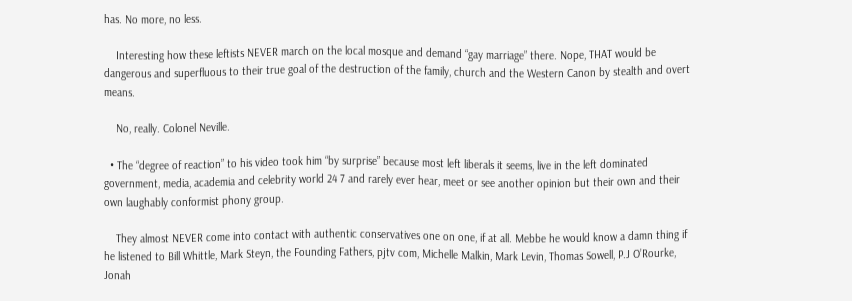has. No more, no less.

    Interesting how these leftists NEVER march on the local mosque and demand “gay marriage” there. Nope, THAT would be dangerous and superfluous to their true goal of the destruction of the family, church and the Western Canon by stealth and overt means.

    No, really. Colonel Neville.

  • The “degree of reaction” to his video took him “by surprise” because most left liberals it seems, live in the left dominated government, media, academia and celebrity world 24 7 and rarely ever hear, meet or see another opinion but their own and their own laughably conformist phony group.

    They almost NEVER come into contact with authentic conservatives one on one, if at all. Mebbe he would know a damn thing if he listened to Bill Whittle, Mark Steyn, the Founding Fathers, pjtv com, Michelle Malkin, Mark Levin, Thomas Sowell, P.J O’Rourke, Jonah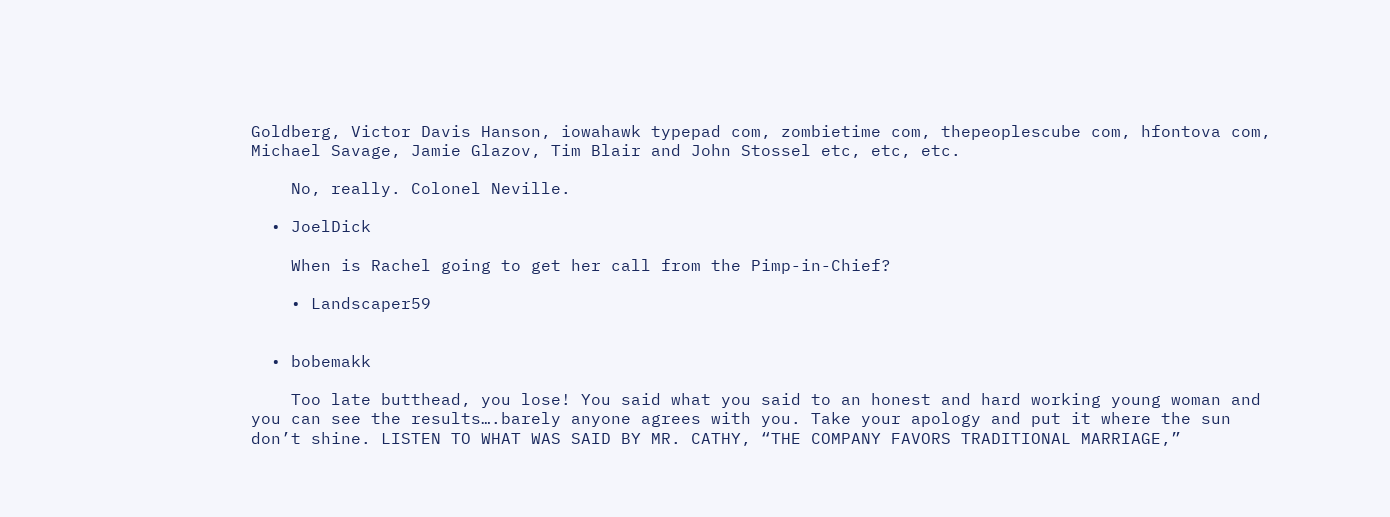Goldberg, Victor Davis Hanson, iowahawk typepad com, zombietime com, thepeoplescube com, hfontova com, Michael Savage, Jamie Glazov, Tim Blair and John Stossel etc, etc, etc.

    No, really. Colonel Neville.

  • JoelDick

    When is Rachel going to get her call from the Pimp-in-Chief?

    • Landscaper59


  • bobemakk

    Too late butthead, you lose! You said what you said to an honest and hard working young woman and you can see the results….barely anyone agrees with you. Take your apology and put it where the sun don’t shine. LISTEN TO WHAT WAS SAID BY MR. CATHY, “THE COMPANY FAVORS TRADITIONAL MARRIAGE,”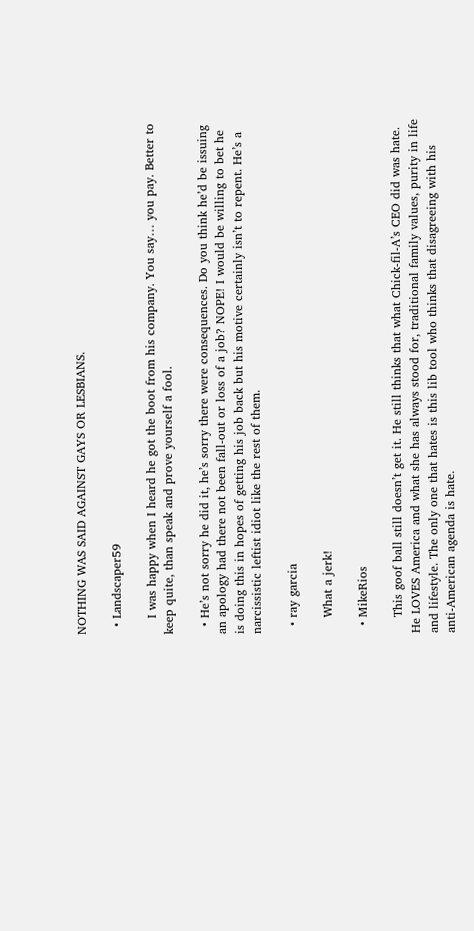NOTHING WAS SAID AGAINST GAYS OR LESBIANS.

  • Landscaper59

    I was happy when I heard he got the boot from his company. You say… you pay. Better to keep quite, than speak and prove yourself a fool.

  • He’s not sorry he did it, he’s sorry there were consequences. Do you think he’d be issuing an apology had there not been fall-out or loss of a job? NOPE! I would be willing to bet he is doing this in hopes of getting his job back but his motive certainly isn’t to repent. He’s a narcissistic leftist idiot like the rest of them.

  • ray garcia

    What a jerk!

  • MikeRios

    This goof ball still doesn’t get it. He still thinks that what Chick-fil-A’s CEO did was hate. He LOVES America and what she has always stood for, traditional family values, purity in life and lifestyle. The only one that hates is this lib tool who thinks that disagreeing with his anti-American agenda is hate.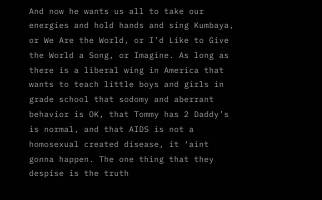And now he wants us all to take our energies and hold hands and sing Kumbaya, or We Are the World, or I’d Like to Give the World a Song, or Imagine. As long as there is a liberal wing in America that wants to teach little boys and girls in grade school that sodomy and aberrant behavior is OK, that Tommy has 2 Daddy’s is normal, and that AIDS is not a homosexual created disease, it ‘aint gonna happen. The one thing that they despise is the truth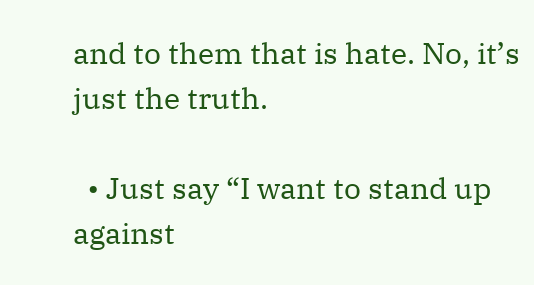and to them that is hate. No, it’s just the truth.

  • Just say “I want to stand up against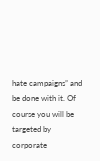hate campaigns” and be done with it. Of course you will be targeted by corporate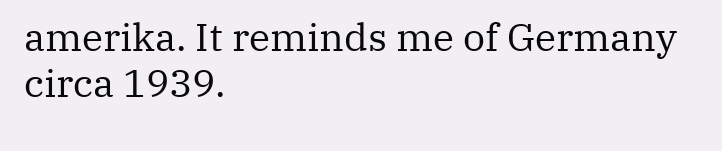amerika. It reminds me of Germany circa 1939.